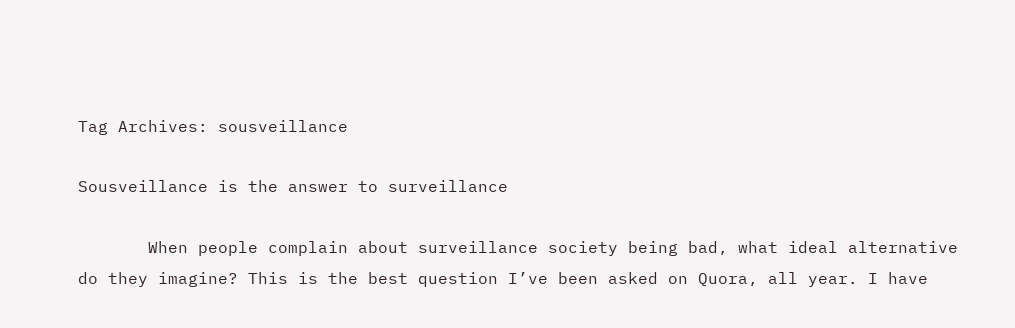Tag Archives: sousveillance

Sousveillance is the answer to surveillance

       When people complain about surveillance society being bad, what ideal alternative do they imagine? This is the best question I’ve been asked on Quora, all year. I have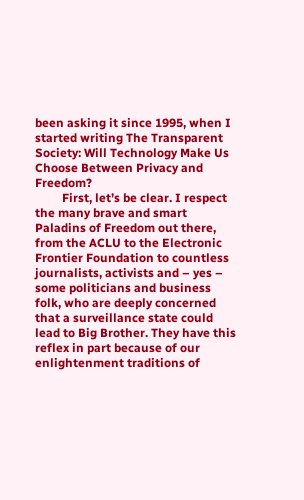been asking it since 1995, when I started writing The Transparent Society: Will Technology Make Us Choose Between Privacy and Freedom?
         First, let’s be clear. I respect the many brave and smart Paladins of Freedom out there, from the ACLU to the Electronic Frontier Foundation to countless journalists, activists and – yes – some politicians and business folk, who are deeply concerned that a surveillance state could lead to Big Brother. They have this reflex in part because of our enlightenment traditions of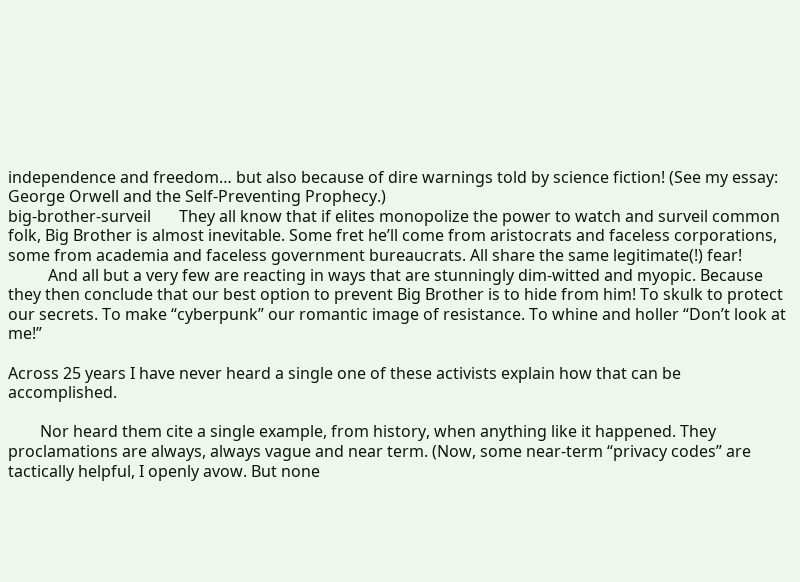independence and freedom… but also because of dire warnings told by science fiction! (See my essay: George Orwell and the Self-Preventing Prophecy.)
big-brother-surveil       They all know that if elites monopolize the power to watch and surveil common folk, Big Brother is almost inevitable. Some fret he’ll come from aristocrats and faceless corporations, some from academia and faceless government bureaucrats. All share the same legitimate(!) fear!
          And all but a very few are reacting in ways that are stunningly dim-witted and myopic. Because they then conclude that our best option to prevent Big Brother is to hide from him! To skulk to protect our secrets. To make “cyberpunk” our romantic image of resistance. To whine and holler “Don’t look at me!”

Across 25 years I have never heard a single one of these activists explain how that can be accomplished.

        Nor heard them cite a single example, from history, when anything like it happened. They proclamations are always, always vague and near term. (Now, some near-term “privacy codes” are tactically helpful, I openly avow. But none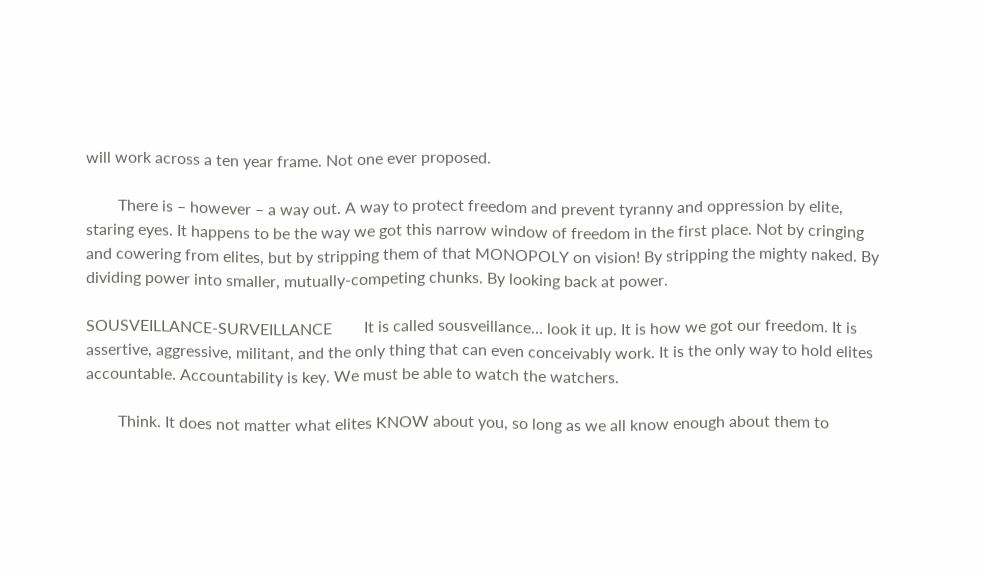will work across a ten year frame. Not one ever proposed.

        There is – however – a way out. A way to protect freedom and prevent tyranny and oppression by elite, staring eyes. It happens to be the way we got this narrow window of freedom in the first place. Not by cringing and cowering from elites, but by stripping them of that MONOPOLY on vision! By stripping the mighty naked. By dividing power into smaller, mutually-competing chunks. By looking back at power.

SOUSVEILLANCE-SURVEILLANCE        It is called sousveillance… look it up. It is how we got our freedom. It is assertive, aggressive, militant, and the only thing that can even conceivably work. It is the only way to hold elites accountable. Accountability is key. We must be able to watch the watchers.

        Think. It does not matter what elites KNOW about you, so long as we all know enough about them to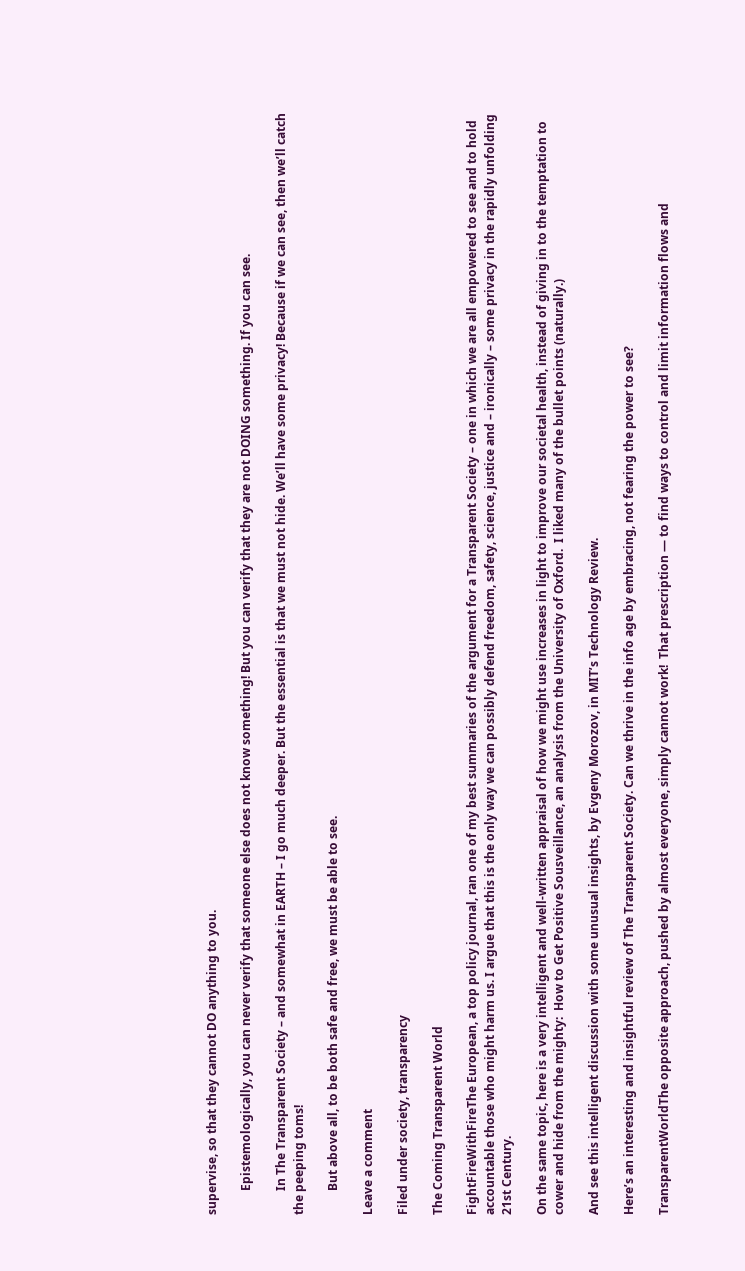supervise, so that they cannot DO anything to you.

        Epistemologically, you can never verify that someone else does not know something! But you can verify that they are not DOING something. If you can see.

        In The Transparent Society – and somewhat in EARTH – I go much deeper. But the essential is that we must not hide. We’ll have some privacy! Because if we can see, then we’ll catch the peeping toms!

        But above all, to be both safe and free, we must be able to see.

Leave a comment

Filed under society, transparency

The Coming Transparent World

FightFireWithFireThe European, a top policy journal, ran one of my best summaries of the argument for a Transparent Society – one in which we are all empowered to see and to hold accountable those who might harm us. I argue that this is the only way we can possibly defend freedom, safety, science, justice and – ironically – some privacy in the rapidly unfolding 21st Century.

On the same topic, here is a very intelligent and well-written appraisal of how we might use increases in light to improve our societal health, instead of giving in to the temptation to cower and hide from the mighty:  How to Get Positive Sousveillance, an analysis from the University of Oxford.  I liked many of the bullet points (naturally.)

And see this intelligent discussion with some unusual insights, by Evgeny Morozov, in MIT’s Technology Review.

Here’s an interesting and insightful review of The Transparent Society. Can we thrive in the info age by embracing, not fearing the power to see?

TransparentWorldThe opposite approach, pushed by almost everyone, simply cannot work!  That prescription — to find ways to control and limit information flows and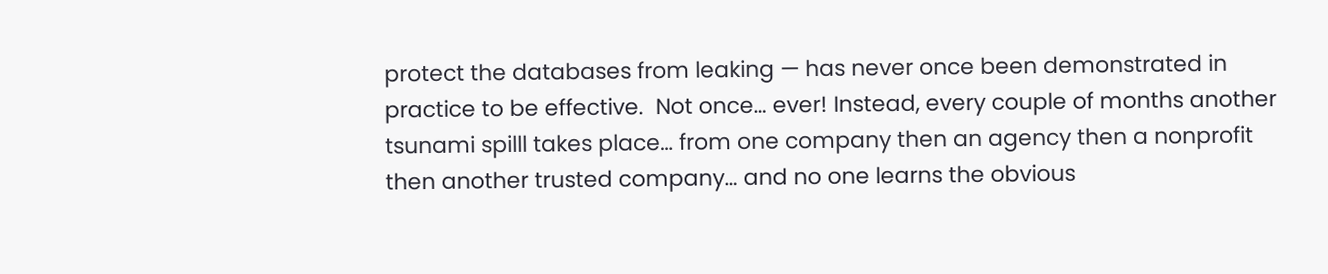protect the databases from leaking — has never once been demonstrated in practice to be effective.  Not once… ever! Instead, every couple of months another tsunami spilll takes place… from one company then an agency then a nonprofit then another trusted company… and no one learns the obvious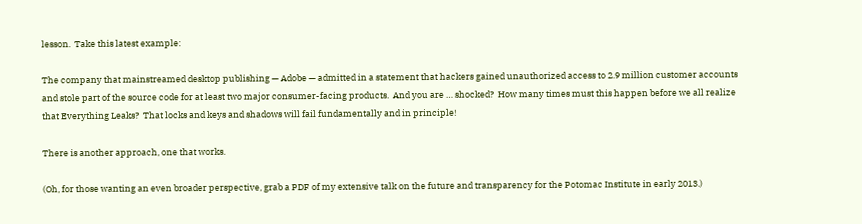lesson.  Take this latest example:

The company that mainstreamed desktop publishing — Adobe — admitted in a statement that hackers gained unauthorized access to 2.9 million customer accounts and stole part of the source code for at least two major consumer-facing products.  And you are … shocked?  How many times must this happen before we all realize that Everything Leaks?  That locks and keys and shadows will fail fundamentally and in principle!

There is another approach, one that works.

(Oh, for those wanting an even broader perspective, grab a PDF of my extensive talk on the future and transparency for the Potomac Institute in early 2013.)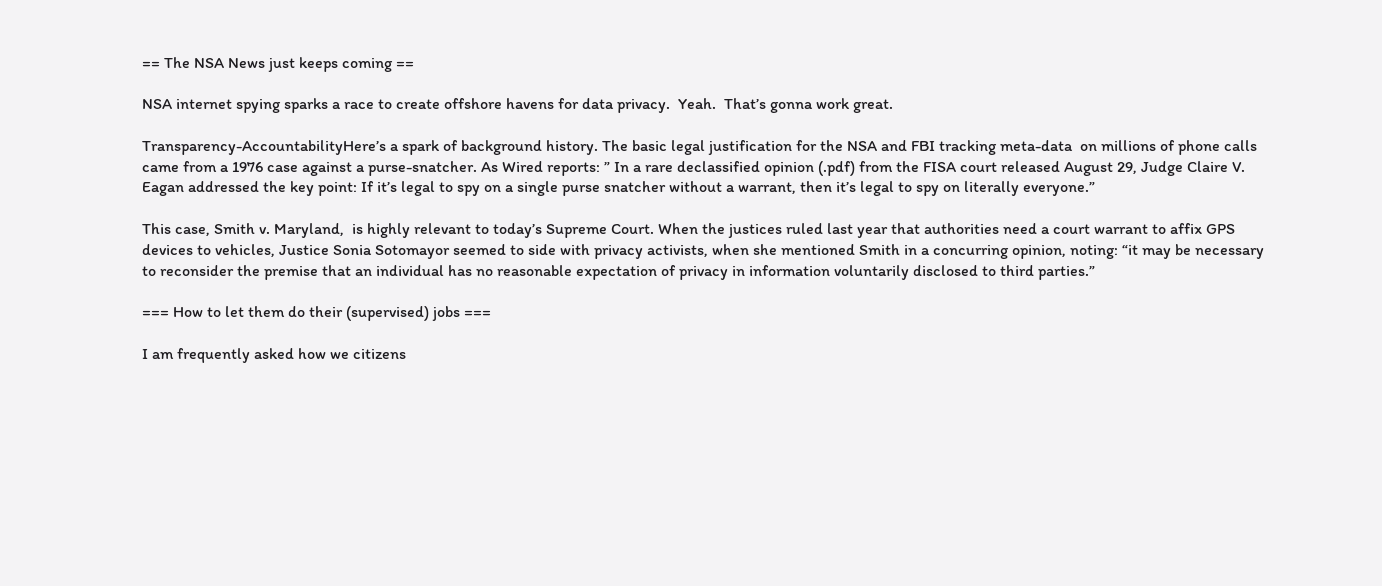== The NSA News just keeps coming ==

NSA internet spying sparks a race to create offshore havens for data privacy.  Yeah.  That’s gonna work great.

Transparency-AccountabilityHere’s a spark of background history. The basic legal justification for the NSA and FBI tracking meta-data  on millions of phone calls came from a 1976 case against a purse-snatcher. As Wired reports: ” In a rare declassified opinion (.pdf) from the FISA court released August 29, Judge Claire V. Eagan addressed the key point: If it’s legal to spy on a single purse snatcher without a warrant, then it’s legal to spy on literally everyone.”

This case, Smith v. Maryland,  is highly relevant to today’s Supreme Court. When the justices ruled last year that authorities need a court warrant to affix GPS devices to vehicles, Justice Sonia Sotomayor seemed to side with privacy activists, when she mentioned Smith in a concurring opinion, noting: “it may be necessary to reconsider the premise that an individual has no reasonable expectation of privacy in information voluntarily disclosed to third parties.”

=== How to let them do their (supervised) jobs ===

I am frequently asked how we citizens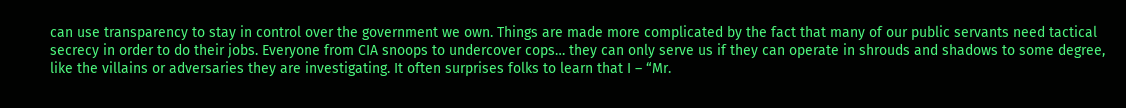can use transparency to stay in control over the government we own. Things are made more complicated by the fact that many of our public servants need tactical secrecy in order to do their jobs. Everyone from CIA snoops to undercover cops… they can only serve us if they can operate in shrouds and shadows to some degree, like the villains or adversaries they are investigating. It often surprises folks to learn that I – “Mr.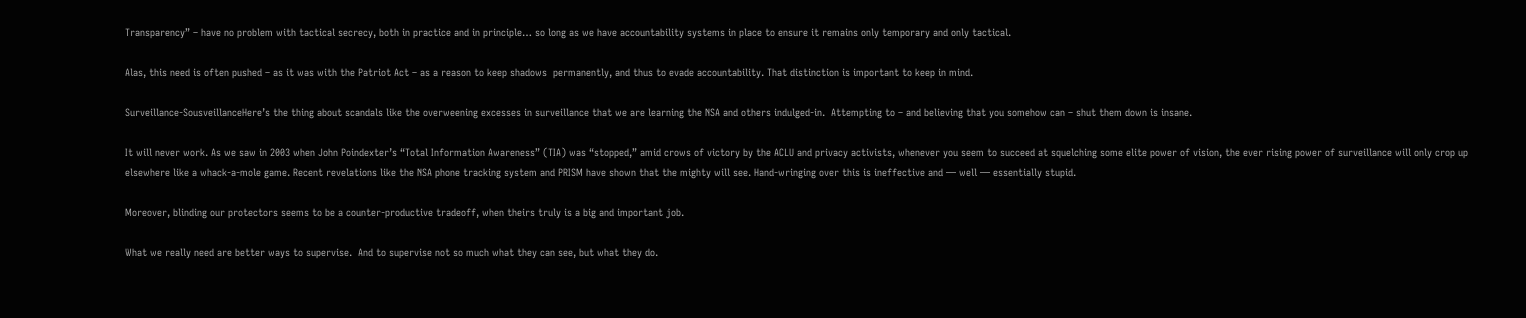Transparency” – have no problem with tactical secrecy, both in practice and in principle… so long as we have accountability systems in place to ensure it remains only temporary and only tactical.

Alas, this need is often pushed – as it was with the Patriot Act – as a reason to keep shadows  permanently, and thus to evade accountability. That distinction is important to keep in mind.

Surveillance-SousveillanceHere’s the thing about scandals like the overweening excesses in surveillance that we are learning the NSA and others indulged-in.  Attempting to – and believing that you somehow can – shut them down is insane.

It will never work. As we saw in 2003 when John Poindexter’s “Total Information Awareness” (TIA) was “stopped,” amid crows of victory by the ACLU and privacy activists, whenever you seem to succeed at squelching some elite power of vision, the ever rising power of surveillance will only crop up elsewhere like a whack-a-mole game. Recent revelations like the NSA phone tracking system and PRISM have shown that the mighty will see. Hand-wringing over this is ineffective and — well — essentially stupid.

Moreover, blinding our protectors seems to be a counter-productive tradeoff, when theirs truly is a big and important job.

What we really need are better ways to supervise.  And to supervise not so much what they can see, but what they do.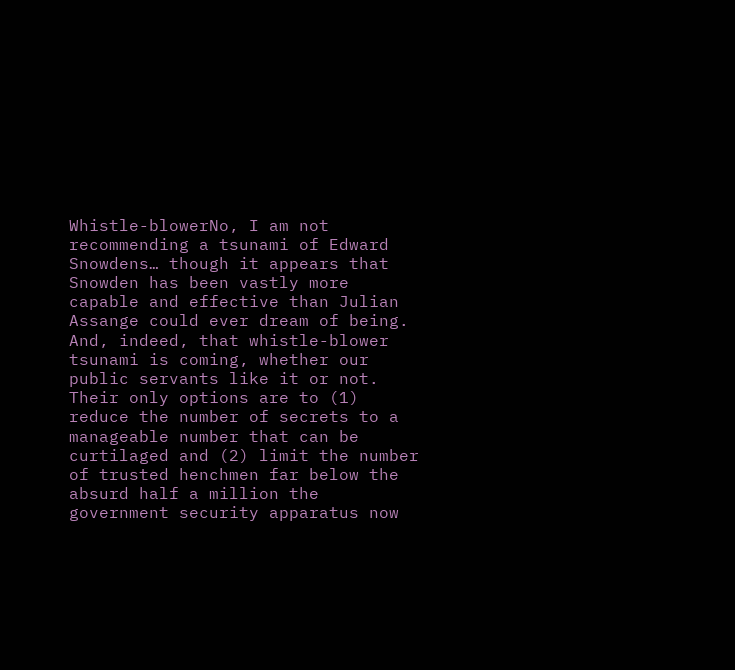Whistle-blowerNo, I am not recommending a tsunami of Edward Snowdens… though it appears that Snowden has been vastly more capable and effective than Julian Assange could ever dream of being.  And, indeed, that whistle-blower tsunami is coming, whether our public servants like it or not.  Their only options are to (1) reduce the number of secrets to a manageable number that can be curtilaged and (2) limit the number of trusted henchmen far below the absurd half a million the government security apparatus now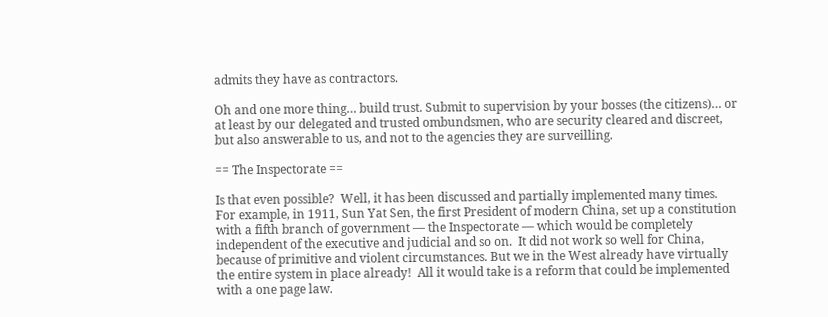admits they have as contractors.

Oh and one more thing… build trust. Submit to supervision by your bosses (the citizens)… or at least by our delegated and trusted ombundsmen, who are security cleared and discreet, but also answerable to us, and not to the agencies they are surveilling.

== The Inspectorate ==

Is that even possible?  Well, it has been discussed and partially implemented many times.  For example, in 1911, Sun Yat Sen, the first President of modern China, set up a constitution with a fifth branch of government — the Inspectorate — which would be completely independent of the executive and judicial and so on.  It did not work so well for China, because of primitive and violent circumstances. But we in the West already have virtually the entire system in place already!  All it would take is a reform that could be implemented with a one page law.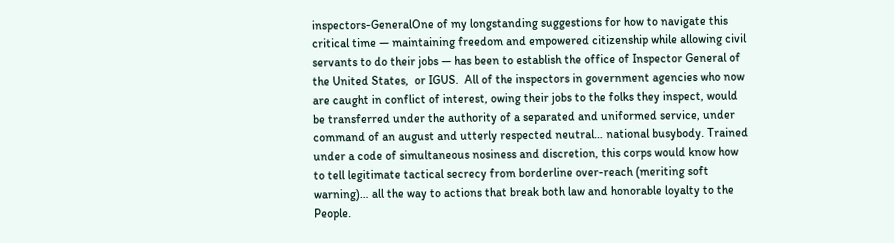inspectors-GeneralOne of my longstanding suggestions for how to navigate this critical time — maintaining freedom and empowered citizenship while allowing civil servants to do their jobs — has been to establish the office of Inspector General of the United States,  or IGUS.  All of the inspectors in government agencies who now are caught in conflict of interest, owing their jobs to the folks they inspect, would be transferred under the authority of a separated and uniformed service, under command of an august and utterly respected neutral… national busybody. Trained under a code of simultaneous nosiness and discretion, this corps would know how to tell legitimate tactical secrecy from borderline over-reach (meriting soft warning)… all the way to actions that break both law and honorable loyalty to the People.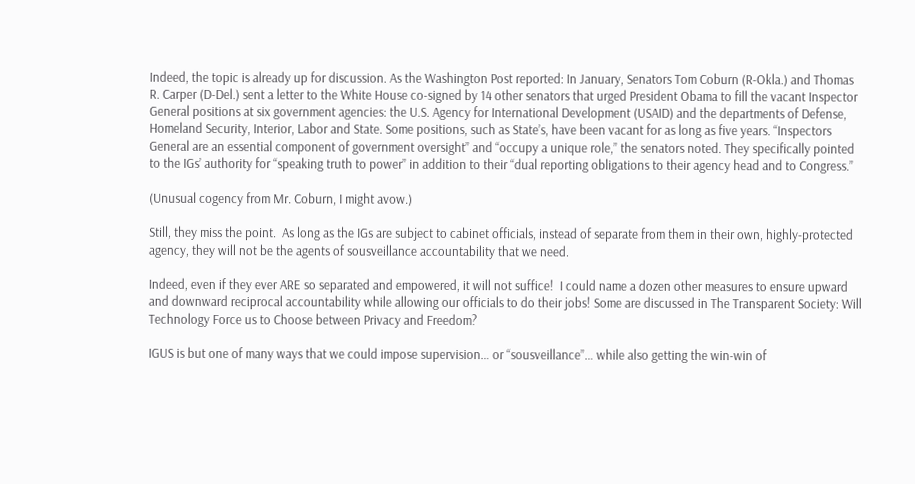Indeed, the topic is already up for discussion. As the Washington Post reported: In January, Senators Tom Coburn (R-Okla.) and Thomas R. Carper (D-Del.) sent a letter to the White House co-signed by 14 other senators that urged President Obama to fill the vacant Inspector General positions at six government agencies: the U.S. Agency for International Development (USAID) and the departments of Defense, Homeland Security, Interior, Labor and State. Some positions, such as State’s, have been vacant for as long as five years. “Inspectors General are an essential component of government oversight” and “occupy a unique role,” the senators noted. They specifically pointed to the IGs’ authority for “speaking truth to power” in addition to their “dual reporting obligations to their agency head and to Congress.”

(Unusual cogency from Mr. Coburn, I might avow.)

Still, they miss the point.  As long as the IGs are subject to cabinet officials, instead of separate from them in their own, highly-protected agency, they will not be the agents of sousveillance accountability that we need.

Indeed, even if they ever ARE so separated and empowered, it will not suffice!  I could name a dozen other measures to ensure upward and downward reciprocal accountability while allowing our officials to do their jobs! Some are discussed in The Transparent Society: Will Technology Force us to Choose between Privacy and Freedom?

IGUS is but one of many ways that we could impose supervision… or “sousveillance”… while also getting the win-win of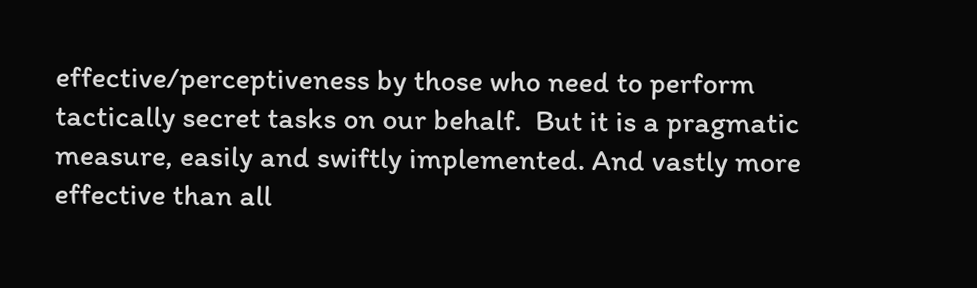effective/perceptiveness by those who need to perform tactically secret tasks on our behalf.  But it is a pragmatic measure, easily and swiftly implemented. And vastly more effective than all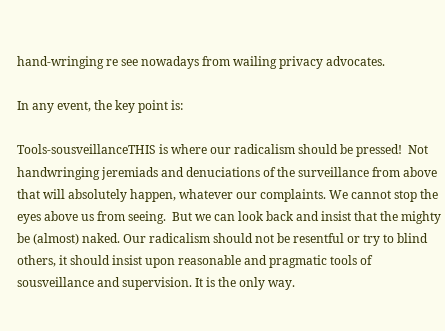hand-wringing re see nowadays from wailing privacy advocates.

In any event, the key point is:

Tools-sousveillanceTHIS is where our radicalism should be pressed!  Not handwringing jeremiads and denuciations of the surveillance from above that will absolutely happen, whatever our complaints. We cannot stop the eyes above us from seeing.  But we can look back and insist that the mighty be (almost) naked. Our radicalism should not be resentful or try to blind others, it should insist upon reasonable and pragmatic tools of sousveillance and supervision. It is the only way.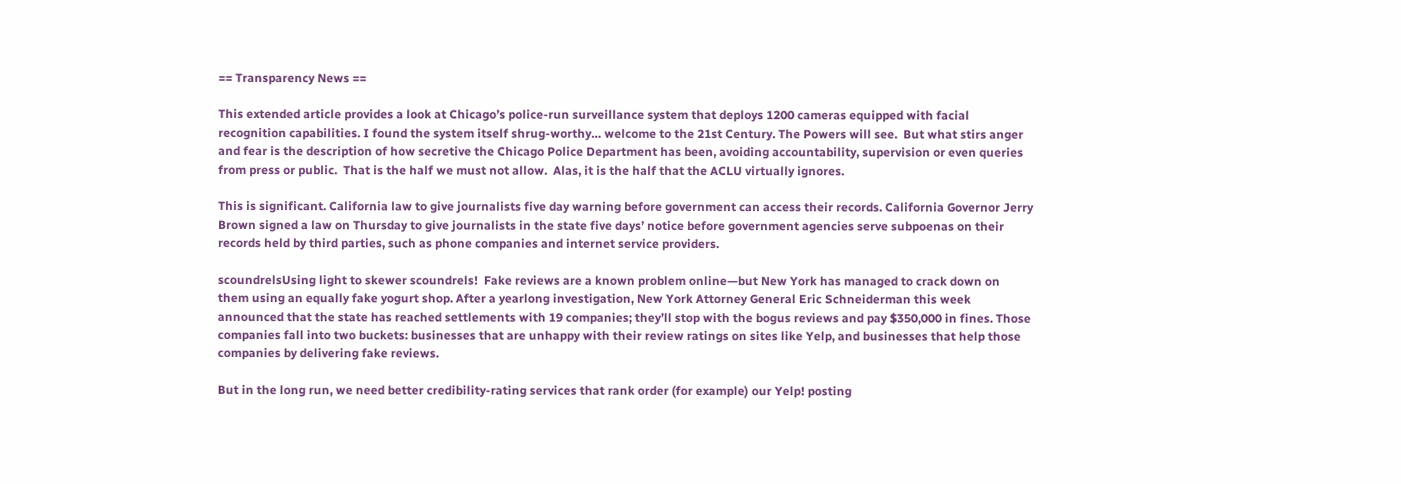== Transparency News ==

This extended article provides a look at Chicago’s police-run surveillance system that deploys 1200 cameras equipped with facial recognition capabilities. I found the system itself shrug-worthy… welcome to the 21st Century. The Powers will see.  But what stirs anger and fear is the description of how secretive the Chicago Police Department has been, avoiding accountability, supervision or even queries from press or public.  That is the half we must not allow.  Alas, it is the half that the ACLU virtually ignores.

This is significant. California law to give journalists five day warning before government can access their records. California Governor Jerry Brown signed a law on Thursday to give journalists in the state five days’ notice before government agencies serve subpoenas on their records held by third parties, such as phone companies and internet service providers.

scoundrelsUsing light to skewer scoundrels!  Fake reviews are a known problem online—but New York has managed to crack down on them using an equally fake yogurt shop. After a yearlong investigation, New York Attorney General Eric Schneiderman this week announced that the state has reached settlements with 19 companies; they’ll stop with the bogus reviews and pay $350,000 in fines. Those companies fall into two buckets: businesses that are unhappy with their review ratings on sites like Yelp, and businesses that help those companies by delivering fake reviews.

But in the long run, we need better credibility-rating services that rank order (for example) our Yelp! posting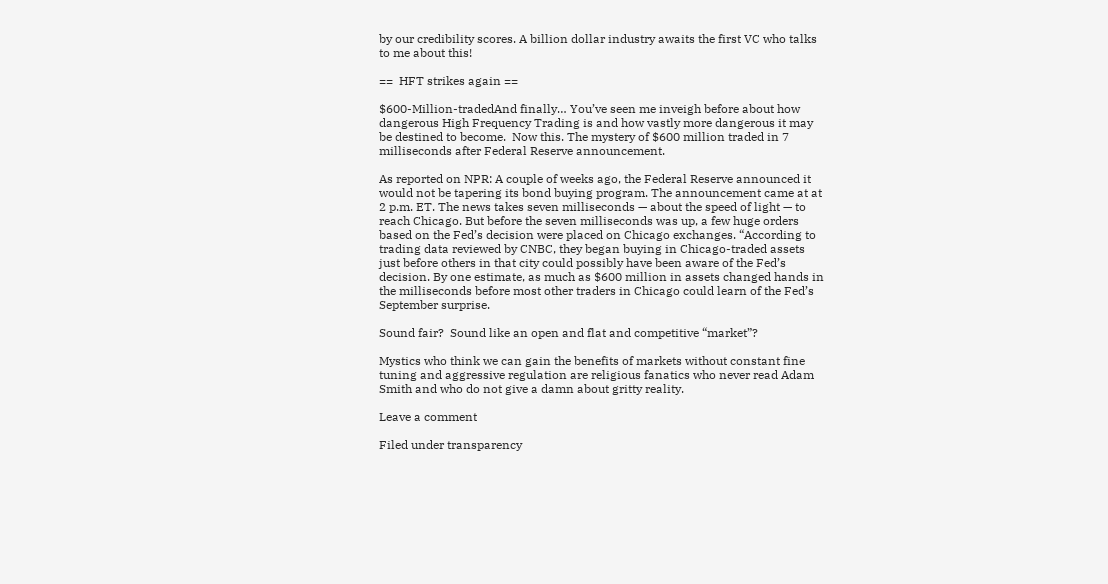by our credibility scores. A billion dollar industry awaits the first VC who talks to me about this!

==  HFT strikes again ==

$600-Million-tradedAnd finally… You’ve seen me inveigh before about how dangerous High Frequency Trading is and how vastly more dangerous it may be destined to become.  Now this. The mystery of $600 million traded in 7 milliseconds after Federal Reserve announcement.

As reported on NPR: A couple of weeks ago, the Federal Reserve announced it would not be tapering its bond buying program. The announcement came at at 2 p.m. ET. The news takes seven milliseconds — about the speed of light — to reach Chicago. But before the seven milliseconds was up, a few huge orders based on the Fed’s decision were placed on Chicago exchanges. “According to trading data reviewed by CNBC, they began buying in Chicago-traded assets just before others in that city could possibly have been aware of the Fed’s decision. By one estimate, as much as $600 million in assets changed hands in the milliseconds before most other traders in Chicago could learn of the Fed’s September surprise.

Sound fair?  Sound like an open and flat and competitive “market”?

Mystics who think we can gain the benefits of markets without constant fine tuning and aggressive regulation are religious fanatics who never read Adam Smith and who do not give a damn about gritty reality.

Leave a comment

Filed under transparency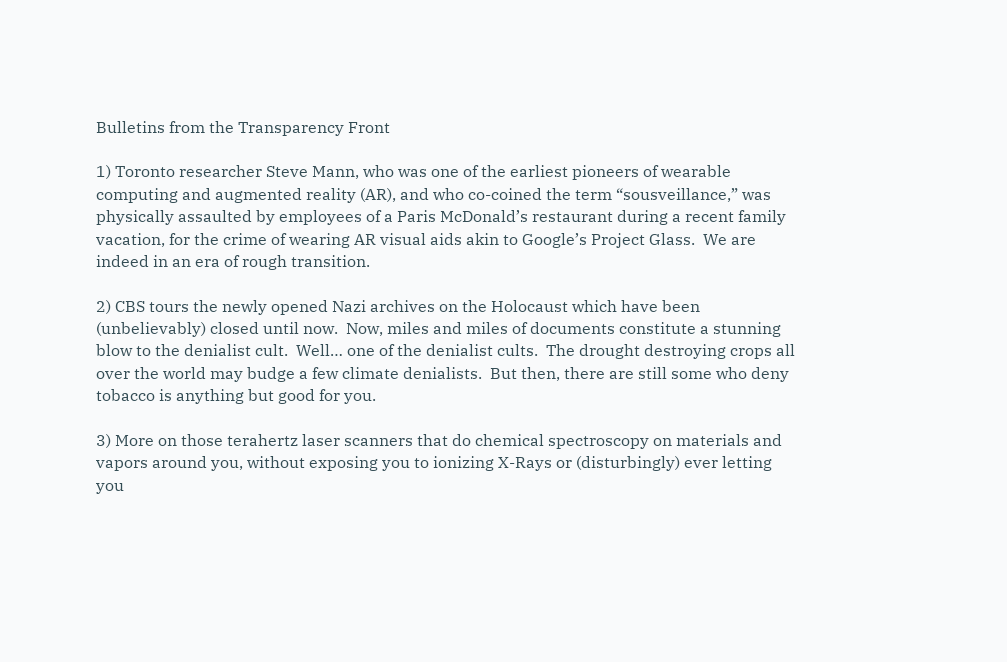Bulletins from the Transparency Front

1) Toronto researcher Steve Mann, who was one of the earliest pioneers of wearable computing and augmented reality (AR), and who co-coined the term “sousveillance,” was physically assaulted by employees of a Paris McDonald’s restaurant during a recent family vacation, for the crime of wearing AR visual aids akin to Google’s Project Glass.  We are indeed in an era of rough transition.

2) CBS tours the newly opened Nazi archives on the Holocaust which have been (unbelievably) closed until now.  Now, miles and miles of documents constitute a stunning blow to the denialist cult.  Well… one of the denialist cults.  The drought destroying crops all over the world may budge a few climate denialists.  But then, there are still some who deny tobacco is anything but good for you.

3) More on those terahertz laser scanners that do chemical spectroscopy on materials and vapors around you, without exposing you to ionizing X-Rays or (disturbingly) ever letting you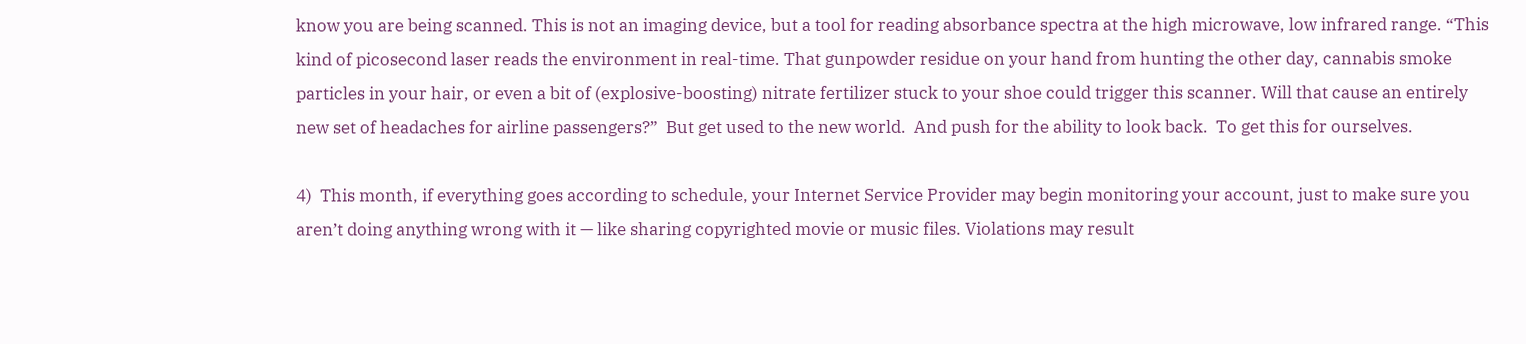know you are being scanned. This is not an imaging device, but a tool for reading absorbance spectra at the high microwave, low infrared range. “This kind of picosecond laser reads the environment in real-time. That gunpowder residue on your hand from hunting the other day, cannabis smoke particles in your hair, or even a bit of (explosive-boosting) nitrate fertilizer stuck to your shoe could trigger this scanner. Will that cause an entirely new set of headaches for airline passengers?”  But get used to the new world.  And push for the ability to look back.  To get this for ourselves.

4)  This month, if everything goes according to schedule, your Internet Service Provider may begin monitoring your account, just to make sure you aren’t doing anything wrong with it — like sharing copyrighted movie or music files. Violations may result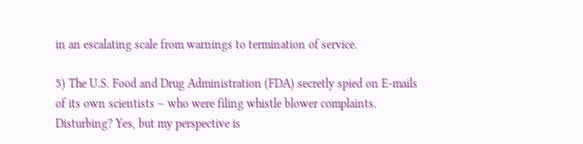in an escalating scale from warnings to termination of service.

5) The U.S. Food and Drug Administration (FDA) secretly spied on E-mails of its own scientists – who were filing whistle blower complaints. Disturbing? Yes, but my perspective is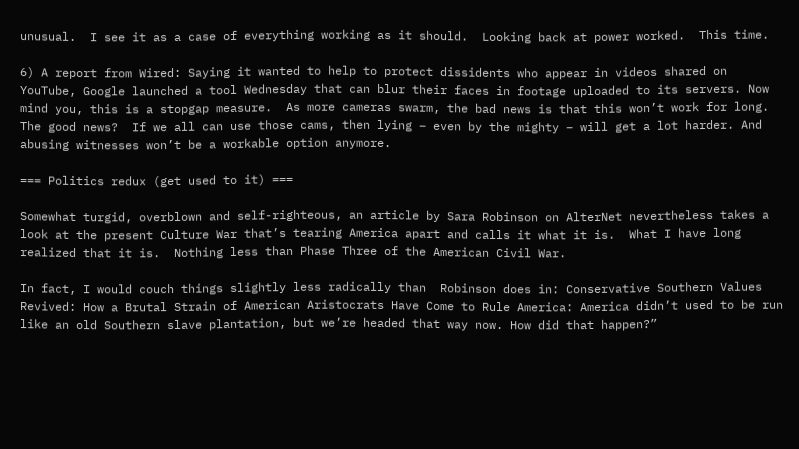unusual.  I see it as a case of everything working as it should.  Looking back at power worked.  This time.

6) A report from Wired: Saying it wanted to help to protect dissidents who appear in videos shared on YouTube, Google launched a tool Wednesday that can blur their faces in footage uploaded to its servers. Now mind you, this is a stopgap measure.  As more cameras swarm, the bad news is that this won’t work for long.  The good news?  If we all can use those cams, then lying – even by the mighty – will get a lot harder. And abusing witnesses won’t be a workable option anymore.

=== Politics redux (get used to it) ===

Somewhat turgid, overblown and self-righteous, an article by Sara Robinson on AlterNet nevertheless takes a look at the present Culture War that’s tearing America apart and calls it what it is.  What I have long realized that it is.  Nothing less than Phase Three of the American Civil War.

In fact, I would couch things slightly less radically than  Robinson does in: Conservative Southern Values Revived: How a Brutal Strain of American Aristocrats Have Come to Rule America: America didn’t used to be run like an old Southern slave plantation, but we’re headed that way now. How did that happen?”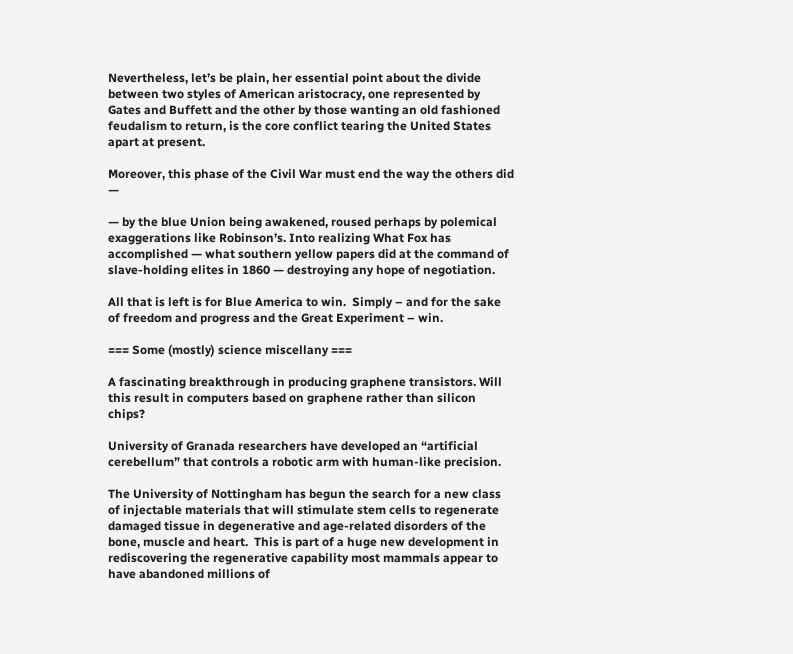Nevertheless, let’s be plain, her essential point about the divide between two styles of American aristocracy, one represented by Gates and Buffett and the other by those wanting an old fashioned feudalism to return, is the core conflict tearing the United States apart at present.

Moreover, this phase of the Civil War must end the way the others did —

— by the blue Union being awakened, roused perhaps by polemical exaggerations like Robinson’s. Into realizing What Fox has accomplished — what southern yellow papers did at the command of slave-holding elites in 1860 — destroying any hope of negotiation.

All that is left is for Blue America to win.  Simply – and for the sake of freedom and progress and the Great Experiment – win.

=== Some (mostly) science miscellany ===

A fascinating breakthrough in producing graphene transistors. Will this result in computers based on graphene rather than silicon chips?

University of Granada researchers have developed an “artificial cerebellum” that controls a robotic arm with human-like precision.

The University of Nottingham has begun the search for a new class of injectable materials that will stimulate stem cells to regenerate damaged tissue in degenerative and age-related disorders of the bone, muscle and heart.  This is part of a huge new development in rediscovering the regenerative capability most mammals appear to have abandoned millions of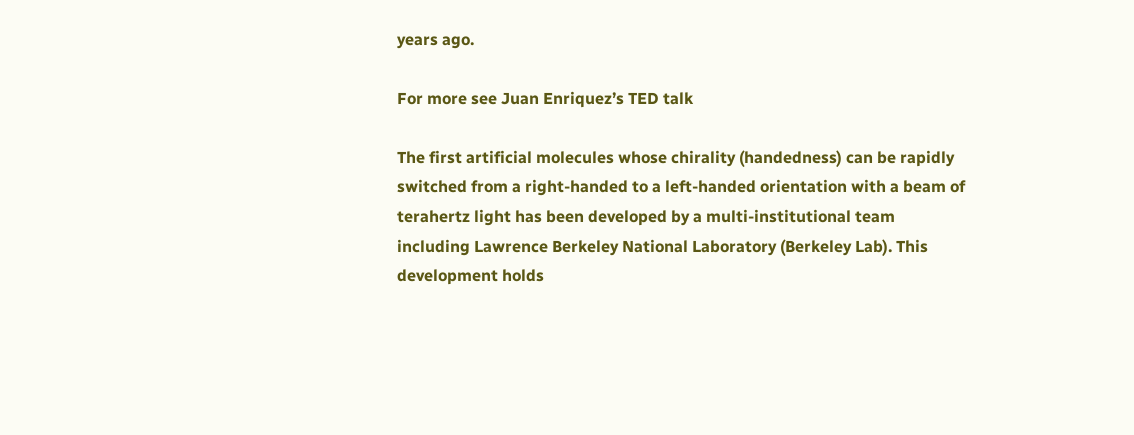years ago.

For more see Juan Enriquez’s TED talk

The first artificial molecules whose chirality (handedness) can be rapidly switched from a right-handed to a left-handed orientation with a beam of terahertz light has been developed by a multi-institutional team including Lawrence Berkeley National Laboratory (Berkeley Lab). This development holds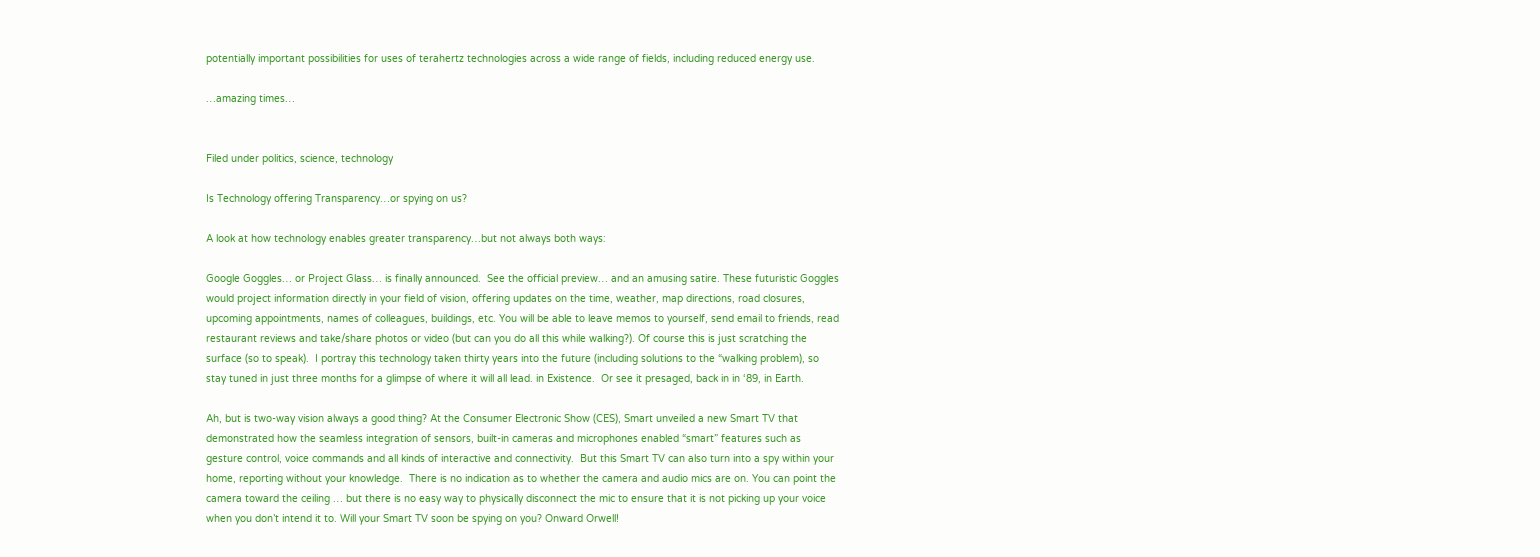potentially important possibilities for uses of terahertz technologies across a wide range of fields, including reduced energy use.

…amazing times…


Filed under politics, science, technology

Is Technology offering Transparency…or spying on us?

A look at how technology enables greater transparency…but not always both ways:

Google Goggles… or Project Glass… is finally announced.  See the official preview… and an amusing satire. These futuristic Goggles would project information directly in your field of vision, offering updates on the time, weather, map directions, road closures, upcoming appointments, names of colleagues, buildings, etc. You will be able to leave memos to yourself, send email to friends, read restaurant reviews and take/share photos or video (but can you do all this while walking?). Of course this is just scratching the surface (so to speak).  I portray this technology taken thirty years into the future (including solutions to the “walking problem), so stay tuned in just three months for a glimpse of where it will all lead. in Existence.  Or see it presaged, back in in ‘89, in Earth.

Ah, but is two-way vision always a good thing? At the Consumer Electronic Show (CES), Smart unveiled a new Smart TV that demonstrated how the seamless integration of sensors, built-in cameras and microphones enabled “smart” features such as gesture control, voice commands and all kinds of interactive and connectivity.  But this Smart TV can also turn into a spy within your home, reporting without your knowledge.  There is no indication as to whether the camera and audio mics are on. You can point the camera toward the ceiling … but there is no easy way to physically disconnect the mic to ensure that it is not picking up your voice when you don’t intend it to. Will your Smart TV soon be spying on you? Onward Orwell!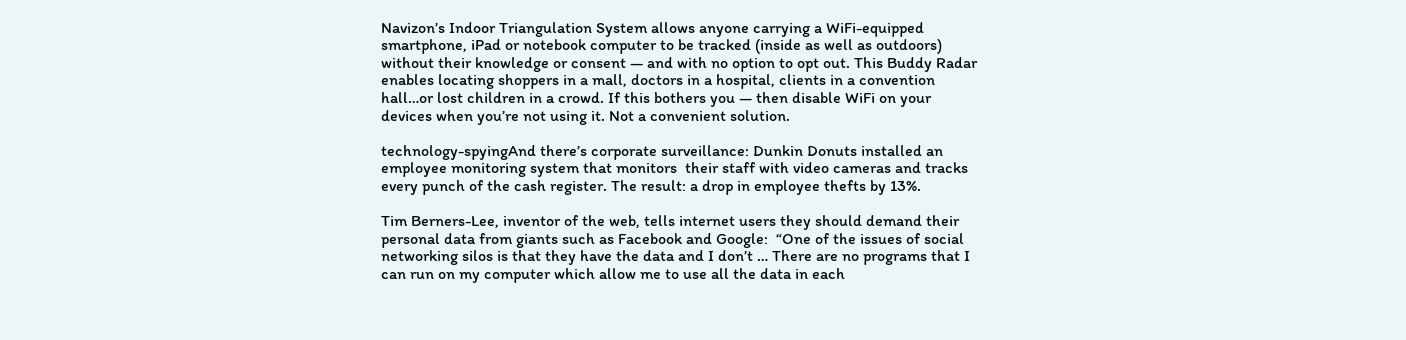Navizon’s Indoor Triangulation System allows anyone carrying a WiFi-equipped smartphone, iPad or notebook computer to be tracked (inside as well as outdoors) without their knowledge or consent — and with no option to opt out. This Buddy Radar enables locating shoppers in a mall, doctors in a hospital, clients in a convention hall…or lost children in a crowd. If this bothers you — then disable WiFi on your devices when you’re not using it. Not a convenient solution.

technology-spyingAnd there’s corporate surveillance: Dunkin Donuts installed an employee monitoring system that monitors  their staff with video cameras and tracks every punch of the cash register. The result: a drop in employee thefts by 13%.

Tim Berners-Lee, inventor of the web, tells internet users they should demand their personal data from giants such as Facebook and Google:  “One of the issues of social networking silos is that they have the data and I don’t … There are no programs that I can run on my computer which allow me to use all the data in each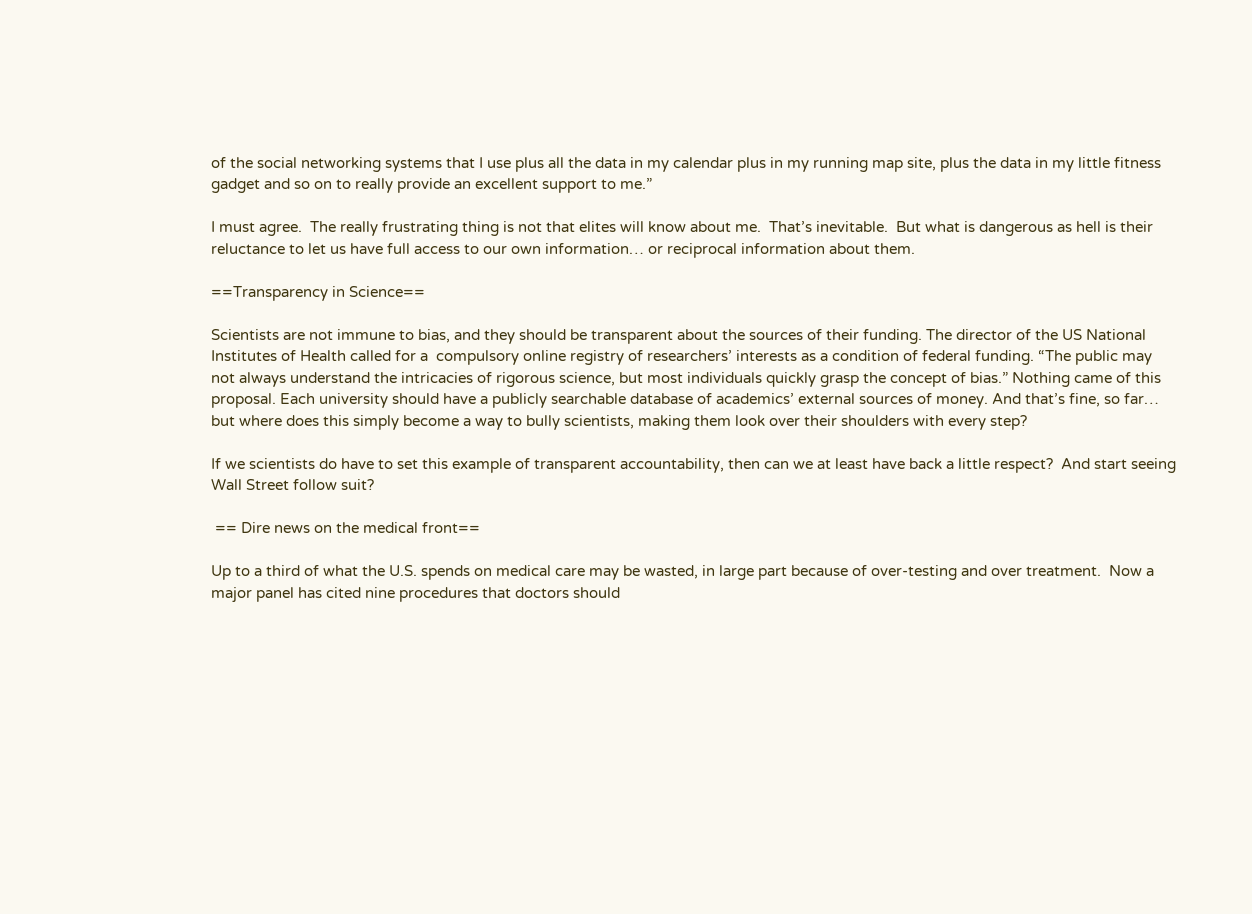of the social networking systems that I use plus all the data in my calendar plus in my running map site, plus the data in my little fitness gadget and so on to really provide an excellent support to me.”

I must agree.  The really frustrating thing is not that elites will know about me.  That’s inevitable.  But what is dangerous as hell is their reluctance to let us have full access to our own information… or reciprocal information about them.

==Transparency in Science==

Scientists are not immune to bias, and they should be transparent about the sources of their funding. The director of the US National Institutes of Health called for a  compulsory online registry of researchers’ interests as a condition of federal funding. “The public may not always understand the intricacies of rigorous science, but most individuals quickly grasp the concept of bias.” Nothing came of this proposal. Each university should have a publicly searchable database of academics’ external sources of money. And that’s fine, so far… but where does this simply become a way to bully scientists, making them look over their shoulders with every step?

If we scientists do have to set this example of transparent accountability, then can we at least have back a little respect?  And start seeing Wall Street follow suit?

 == Dire news on the medical front==

Up to a third of what the U.S. spends on medical care may be wasted, in large part because of over-testing and over treatment.  Now a major panel has cited nine procedures that doctors should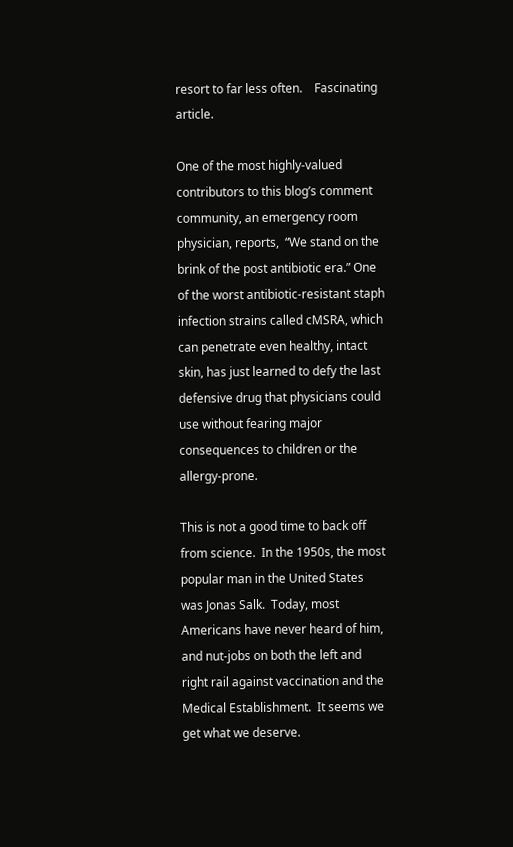resort to far less often.    Fascinating article.

One of the most highly-valued contributors to this blog’s comment community, an emergency room physician, reports,  “We stand on the brink of the post antibiotic era.” One of the worst antibiotic-resistant staph infection strains called cMSRA, which can penetrate even healthy, intact skin, has just learned to defy the last defensive drug that physicians could use without fearing major consequences to children or the allergy-prone.

This is not a good time to back off from science.  In the 1950s, the most popular man in the United States was Jonas Salk.  Today, most Americans have never heard of him, and nut-jobs on both the left and right rail against vaccination and the Medical Establishment.  It seems we get what we deserve.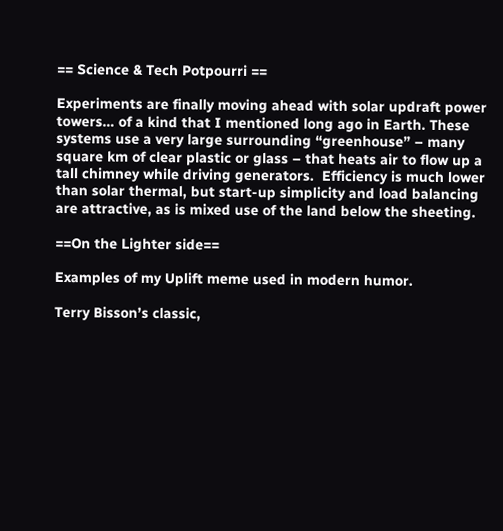== Science & Tech Potpourri ==

Experiments are finally moving ahead with solar updraft power towers… of a kind that I mentioned long ago in Earth. These systems use a very large surrounding “greenhouse” – many square km of clear plastic or glass – that heats air to flow up a tall chimney while driving generators.  Efficiency is much lower than solar thermal, but start-up simplicity and load balancing are attractive, as is mixed use of the land below the sheeting.

==On the Lighter side==

Examples of my Uplift meme used in modern humor.

Terry Bisson’s classic,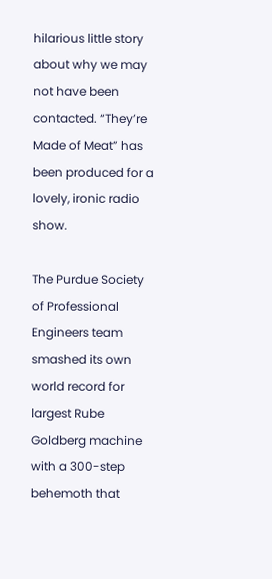hilarious little story about why we may not have been contacted. “They’re Made of Meat” has been produced for a lovely, ironic radio show.

The Purdue Society of Professional Engineers team smashed its own world record for largest Rube Goldberg machine with a 300-step behemoth that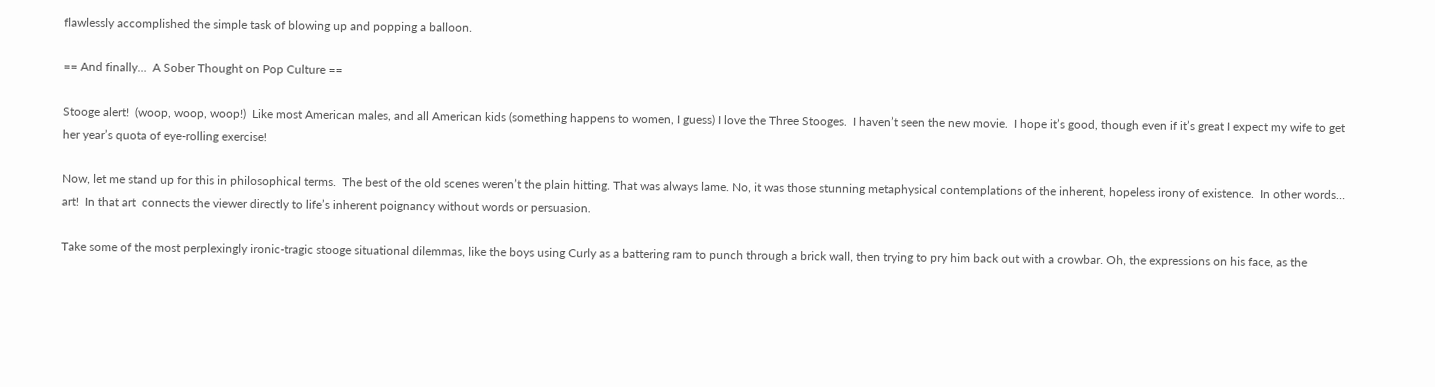flawlessly accomplished the simple task of blowing up and popping a balloon.

== And finally…  A Sober Thought on Pop Culture ==

Stooge alert!  (woop, woop, woop!)  Like most American males, and all American kids (something happens to women, I guess) I love the Three Stooges.  I haven’t seen the new movie.  I hope it’s good, though even if it’s great I expect my wife to get her year’s quota of eye-rolling exercise!

Now, let me stand up for this in philosophical terms.  The best of the old scenes weren’t the plain hitting. That was always lame. No, it was those stunning metaphysical contemplations of the inherent, hopeless irony of existence.  In other words… art!  In that art  connects the viewer directly to life’s inherent poignancy without words or persuasion.

Take some of the most perplexingly ironic-tragic stooge situational dilemmas, like the boys using Curly as a battering ram to punch through a brick wall, then trying to pry him back out with a crowbar. Oh, the expressions on his face, as the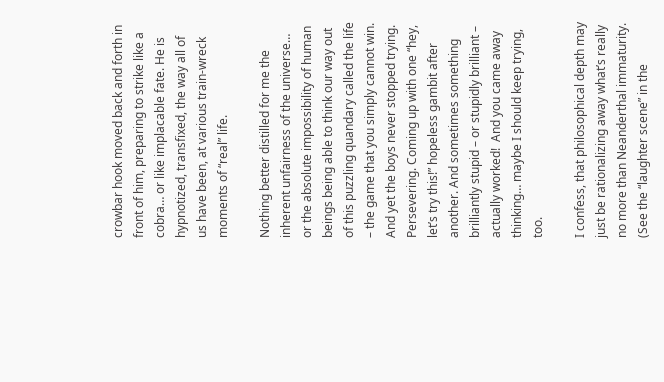crowbar hook moved back and forth in front of him, preparing to strike like a cobra… or like implacable fate. He is hypnotized, transfixed, the way all of us have been, at various train-wreck moments of “real” life.

Nothing better distilled for me the inherent unfairness of the universe… or the absolute impossibility of human beings being able to think our way out of this puzzling quandary called the life – the game that you simply cannot win.  And yet the boys never stopped trying. Persevering. Coming up with one “hey, let’s try this!” hopeless gambit after another. And sometimes something brilliantly stupid – or stupidly brilliant – actually worked!  And you came away thinking… maybe I should keep trying, too.

I confess, that philosophical depth may just be rationalizing away what’s really no more than Neanderthal immaturity.  (See the “laughter scene” in the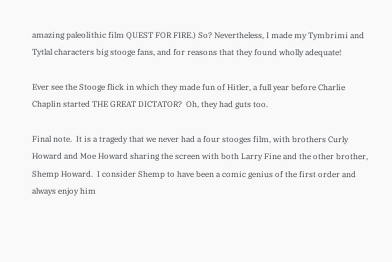amazing paleolithic film QUEST FOR FIRE.) So? Nevertheless, I made my Tymbrimi and Tytlal characters big stooge fans, and for reasons that they found wholly adequate!

Ever see the Stooge flick in which they made fun of Hitler, a full year before Charlie Chaplin started THE GREAT DICTATOR?  Oh, they had guts too.

Final note.  It is a tragedy that we never had a four stooges film, with brothers Curly Howard and Moe Howard sharing the screen with both Larry Fine and the other brother, Shemp Howard.  I consider Shemp to have been a comic genius of the first order and always enjoy him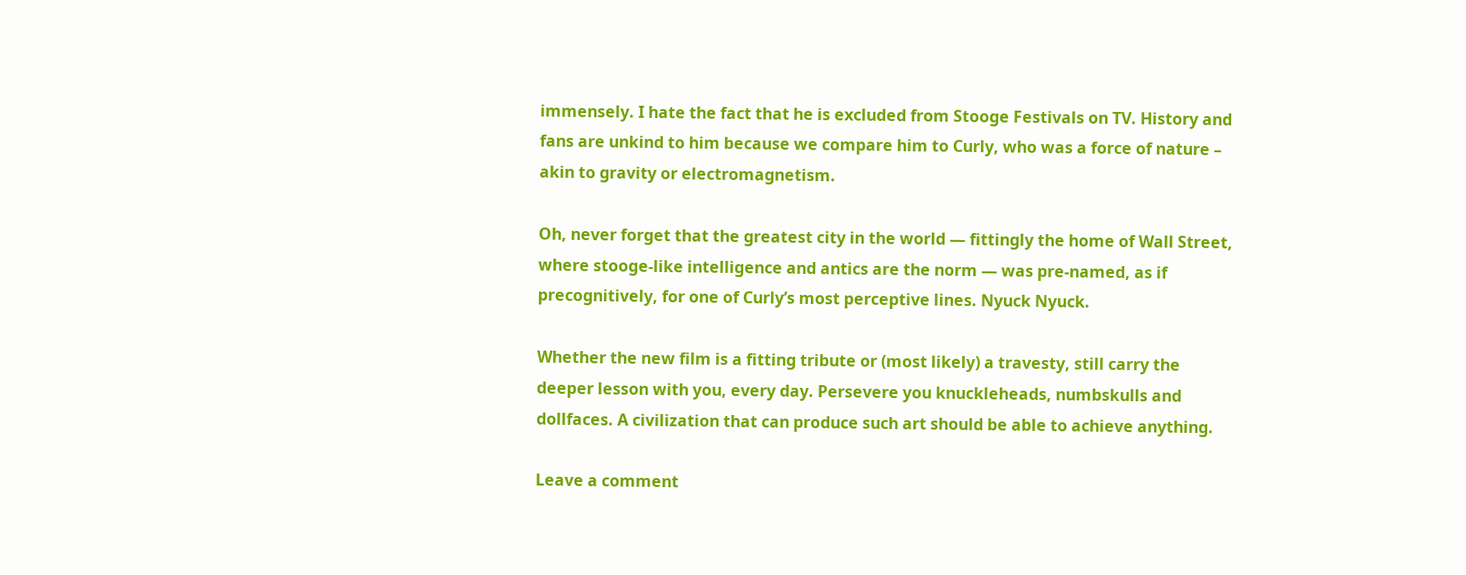immensely. I hate the fact that he is excluded from Stooge Festivals on TV. History and fans are unkind to him because we compare him to Curly, who was a force of nature – akin to gravity or electromagnetism.

Oh, never forget that the greatest city in the world — fittingly the home of Wall Street, where stooge-like intelligence and antics are the norm — was pre-named, as if precognitively, for one of Curly’s most perceptive lines. Nyuck Nyuck.

Whether the new film is a fitting tribute or (most likely) a travesty, still carry the deeper lesson with you, every day. Persevere you knuckleheads, numbskulls and dollfaces. A civilization that can produce such art should be able to achieve anything.

Leave a comment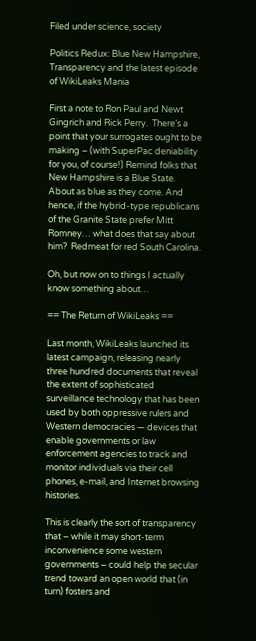Filed under science, society

Politics Redux: Blue New Hampshire, Transparency and the latest episode of WikiLeaks Mania

First a note to Ron Paul and Newt Gingrich and Rick Perry.  There’s a point that your surrogates ought to be making – (with SuperPac deniability for you, of course!) Remind folks that New Hampshire is a Blue State. About as blue as they come. And hence, if the hybrid-type republicans of the Granite State prefer Mitt Romney… what does that say about him?  Redmeat for red South Carolina.

Oh, but now on to things I actually know something about…

== The Return of WikiLeaks ==

Last month, WikiLeaks launched its latest campaign, releasing nearly three hundred documents that reveal the extent of sophisticated surveillance technology that has been used by both oppressive rulers and Western democracies — devices that enable governments or law enforcement agencies to track and monitor individuals via their cell phones, e-mail, and Internet browsing histories.

This is clearly the sort of transparency that – while it may short-term inconvenience some western governments – could help the secular trend toward an open world that (in turn) fosters and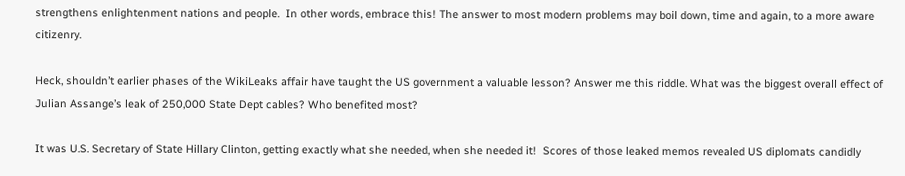strengthens enlightenment nations and people.  In other words, embrace this! The answer to most modern problems may boil down, time and again, to a more aware citizenry.

Heck, shouldn’t earlier phases of the WikiLeaks affair have taught the US government a valuable lesson? Answer me this riddle. What was the biggest overall effect of Julian Assange’s leak of 250,000 State Dept cables? Who benefited most?

It was U.S. Secretary of State Hillary Clinton, getting exactly what she needed, when she needed it!  Scores of those leaked memos revealed US diplomats candidly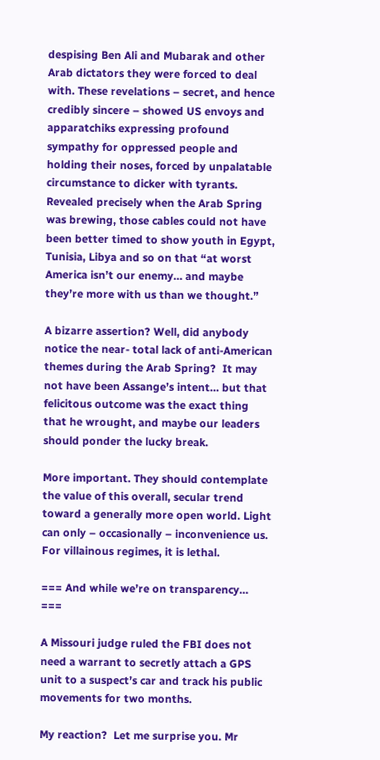despising Ben Ali and Mubarak and other Arab dictators they were forced to deal with. These revelations – secret, and hence credibly sincere – showed US envoys and apparatchiks expressing profound sympathy for oppressed people and holding their noses, forced by unpalatable circumstance to dicker with tyrants. Revealed precisely when the Arab Spring was brewing, those cables could not have been better timed to show youth in Egypt, Tunisia, Libya and so on that “at worst America isn’t our enemy… and maybe they’re more with us than we thought.”

A bizarre assertion? Well, did anybody notice the near- total lack of anti-American themes during the Arab Spring?  It may not have been Assange’s intent… but that felicitous outcome was the exact thing that he wrought, and maybe our leaders should ponder the lucky break.

More important. They should contemplate the value of this overall, secular trend toward a generally more open world. Light can only – occasionally – inconvenience us.  For villainous regimes, it is lethal.

=== And while we’re on transparency…  ===

A Missouri judge ruled the FBI does not need a warrant to secretly attach a GPS unit to a suspect’s car and track his public movements for two months.

My reaction?  Let me surprise you. Mr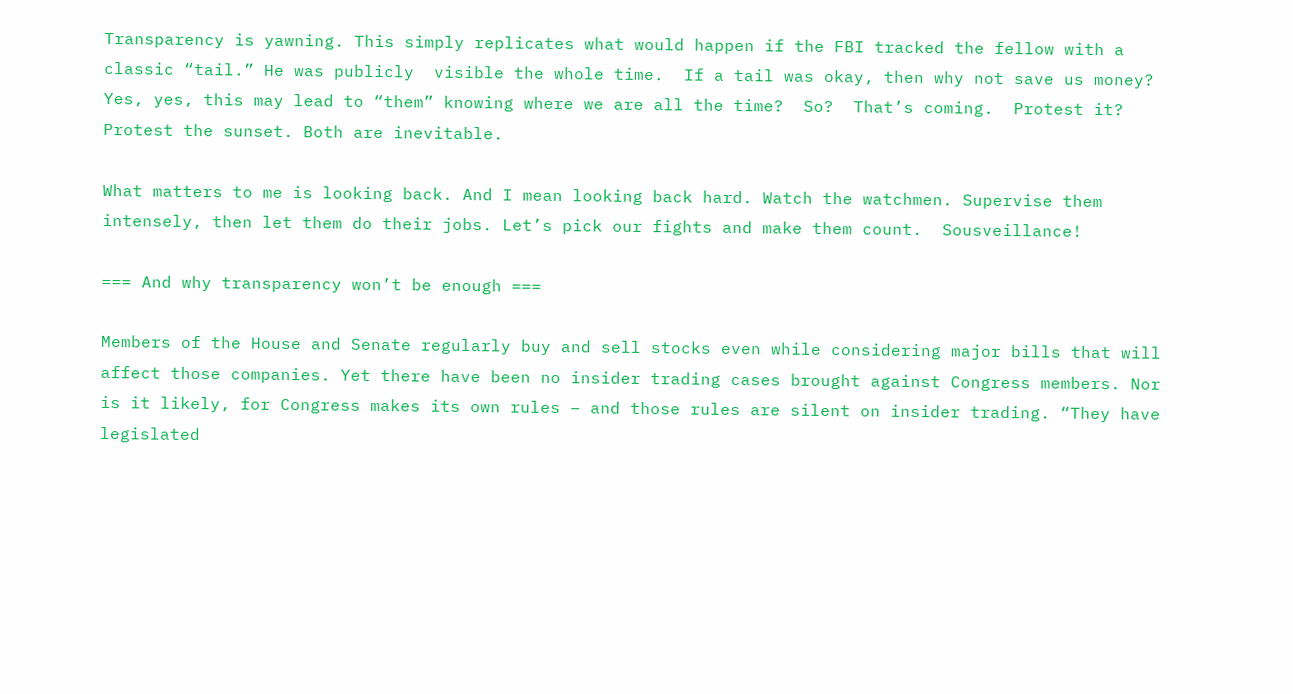Transparency is yawning. This simply replicates what would happen if the FBI tracked the fellow with a classic “tail.” He was publicly  visible the whole time.  If a tail was okay, then why not save us money?  Yes, yes, this may lead to “them” knowing where we are all the time?  So?  That’s coming.  Protest it? Protest the sunset. Both are inevitable.

What matters to me is looking back. And I mean looking back hard. Watch the watchmen. Supervise them intensely, then let them do their jobs. Let’s pick our fights and make them count.  Sousveillance!

=== And why transparency won’t be enough ===

Members of the House and Senate regularly buy and sell stocks even while considering major bills that will affect those companies. Yet there have been no insider trading cases brought against Congress members. Nor is it likely, for Congress makes its own rules – and those rules are silent on insider trading. “They have legislated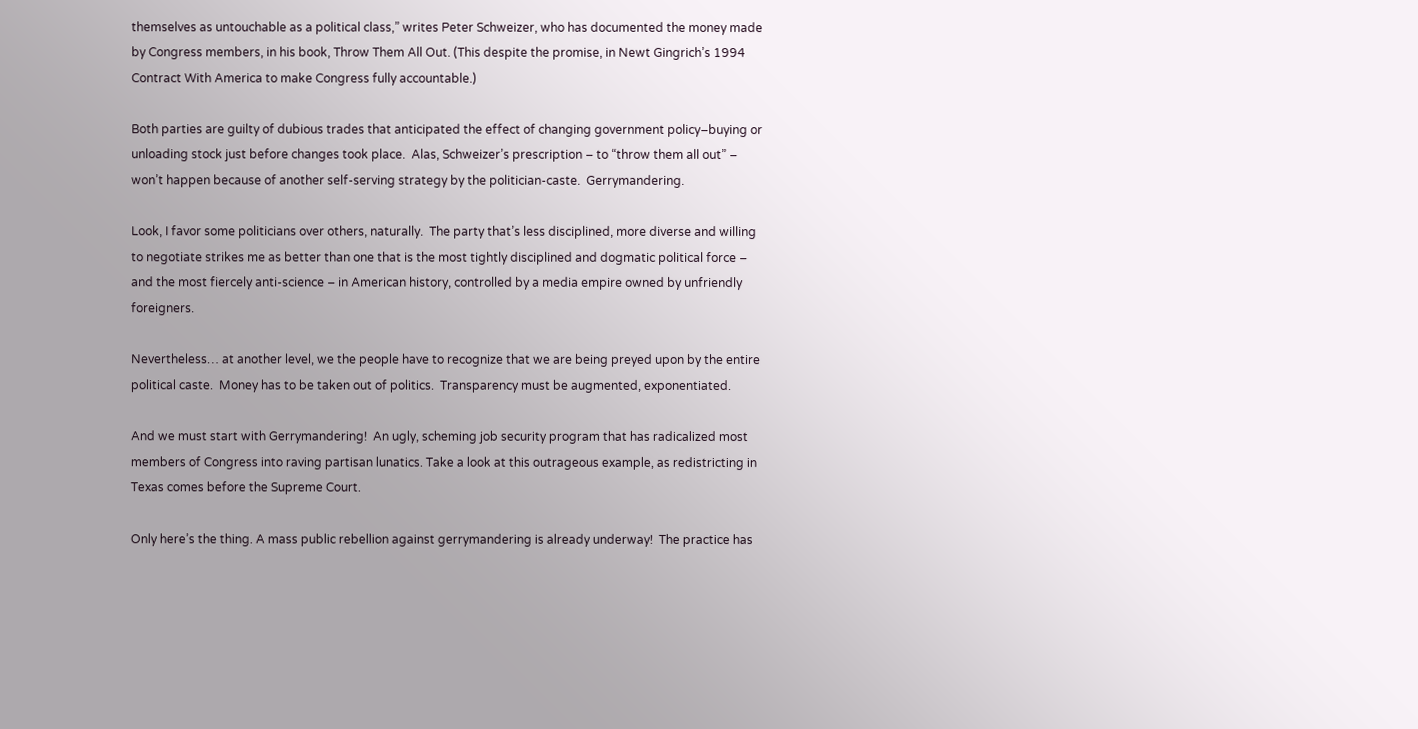themselves as untouchable as a political class,” writes Peter Schweizer, who has documented the money made by Congress members, in his book, Throw Them All Out. (This despite the promise, in Newt Gingrich’s 1994 Contract With America to make Congress fully accountable.)

Both parties are guilty of dubious trades that anticipated the effect of changing government policy–buying or unloading stock just before changes took place.  Alas, Schweizer’s prescription – to “throw them all out” – won’t happen because of another self-serving strategy by the politician-caste.  Gerrymandering.

Look, I favor some politicians over others, naturally.  The party that’s less disciplined, more diverse and willing to negotiate strikes me as better than one that is the most tightly disciplined and dogmatic political force – and the most fiercely anti-science – in American history, controlled by a media empire owned by unfriendly foreigners.

Nevertheless… at another level, we the people have to recognize that we are being preyed upon by the entire political caste.  Money has to be taken out of politics.  Transparency must be augmented, exponentiated.

And we must start with Gerrymandering!  An ugly, scheming job security program that has radicalized most members of Congress into raving partisan lunatics. Take a look at this outrageous example, as redistricting in Texas comes before the Supreme Court.

Only here’s the thing. A mass public rebellion against gerrymandering is already underway!  The practice has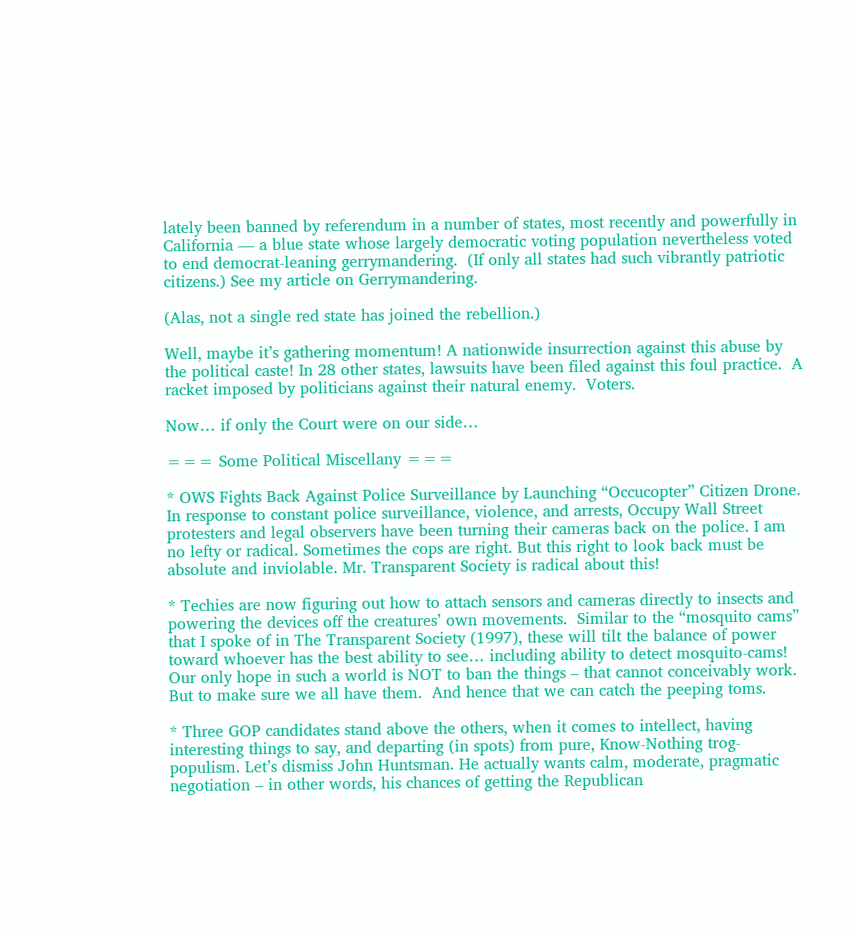lately been banned by referendum in a number of states, most recently and powerfully in California — a blue state whose largely democratic voting population nevertheless voted to end democrat-leaning gerrymandering.  (If only all states had such vibrantly patriotic citizens.) See my article on Gerrymandering.

(Alas, not a single red state has joined the rebellion.)

Well, maybe it’s gathering momentum! A nationwide insurrection against this abuse by the political caste! In 28 other states, lawsuits have been filed against this foul practice.  A racket imposed by politicians against their natural enemy.  Voters.

Now… if only the Court were on our side…

=== Some Political Miscellany ===

* OWS Fights Back Against Police Surveillance by Launching “Occucopter” Citizen Drone. In response to constant police surveillance, violence, and arrests, Occupy Wall Street protesters and legal observers have been turning their cameras back on the police. I am no lefty or radical. Sometimes the cops are right. But this right to look back must be absolute and inviolable. Mr. Transparent Society is radical about this!

* Techies are now figuring out how to attach sensors and cameras directly to insects and powering the devices off the creatures’ own movements.  Similar to the “mosquito cams” that I spoke of in The Transparent Society (1997), these will tilt the balance of power toward whoever has the best ability to see… including ability to detect mosquito-cams!  Our only hope in such a world is NOT to ban the things – that cannot conceivably work.  But to make sure we all have them.  And hence that we can catch the peeping toms.

* Three GOP candidates stand above the others, when it comes to intellect, having interesting things to say, and departing (in spots) from pure, Know-Nothing trog-populism. Let’s dismiss John Huntsman. He actually wants calm, moderate, pragmatic negotiation – in other words, his chances of getting the Republican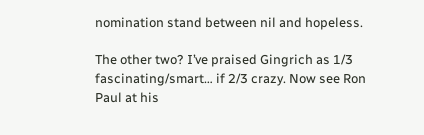nomination stand between nil and hopeless.

The other two? I’ve praised Gingrich as 1/3 fascinating/smart… if 2/3 crazy. Now see Ron Paul at his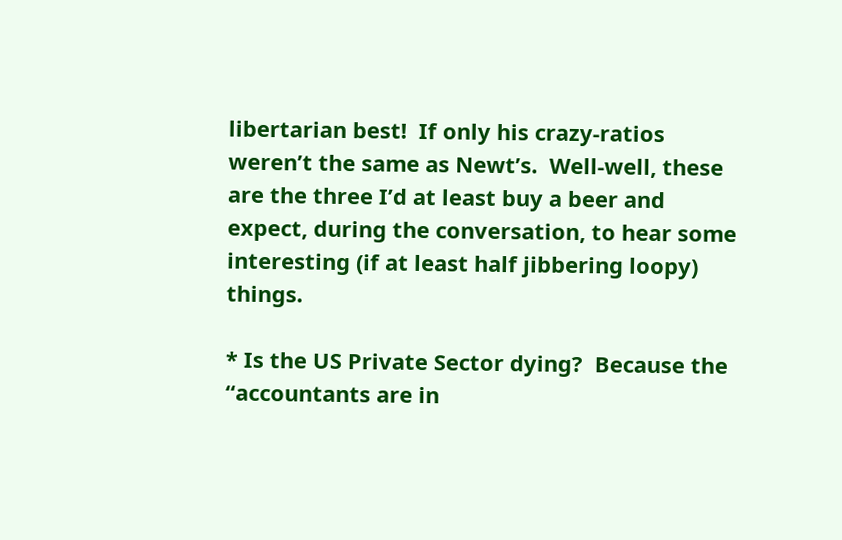libertarian best!  If only his crazy-ratios weren’t the same as Newt’s.  Well-well, these are the three I’d at least buy a beer and expect, during the conversation, to hear some interesting (if at least half jibbering loopy) things.

* Is the US Private Sector dying?  Because the “accountants are in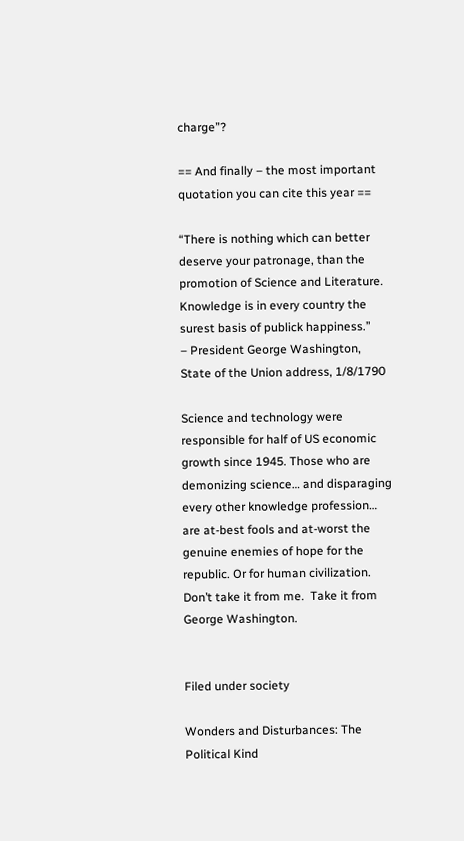charge”?

== And finally – the most important quotation you can cite this year ==

“There is nothing which can better deserve your patronage, than the promotion of Science and Literature. Knowledge is in every country the surest basis of publick happiness.”
– President George Washington, State of the Union address, 1/8/1790

Science and technology were responsible for half of US economic growth since 1945. Those who are demonizing science… and disparaging every other knowledge profession… are at-best fools and at-worst the genuine enemies of hope for the republic. Or for human civilization.  Don’t take it from me.  Take it from George Washington.


Filed under society

Wonders and Disturbances: The Political Kind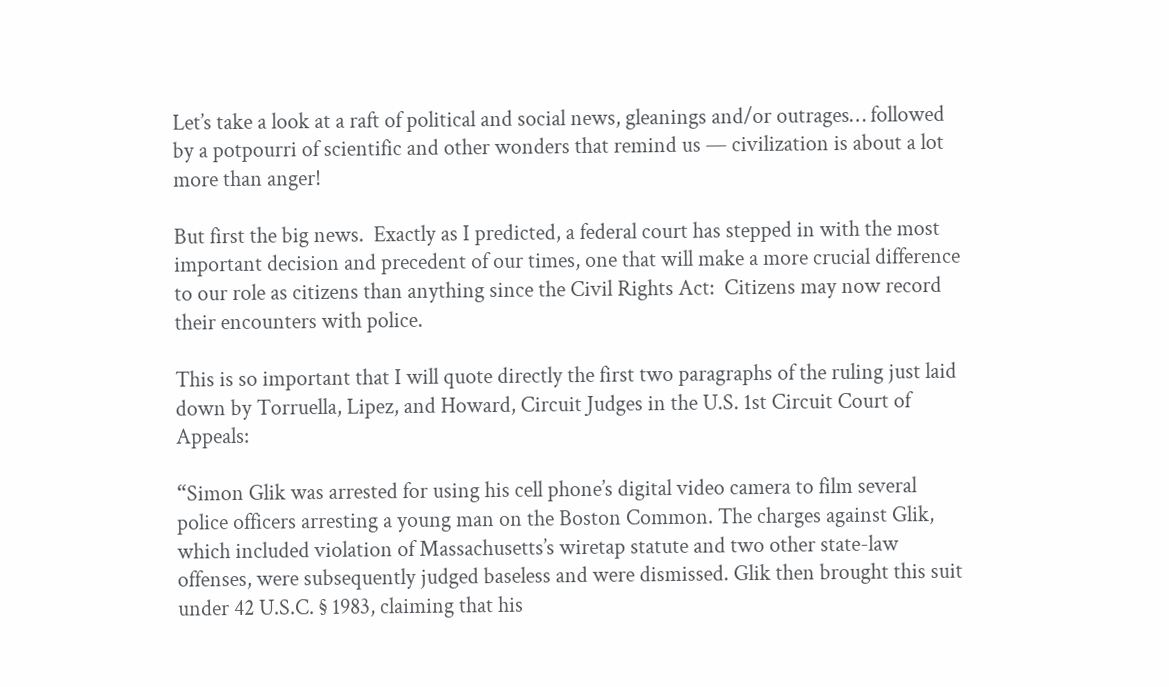Let’s take a look at a raft of political and social news, gleanings and/or outrages… followed by a potpourri of scientific and other wonders that remind us — civilization is about a lot more than anger!

But first the big news.  Exactly as I predicted, a federal court has stepped in with the most important decision and precedent of our times, one that will make a more crucial difference to our role as citizens than anything since the Civil Rights Act:  Citizens may now record their encounters with police.

This is so important that I will quote directly the first two paragraphs of the ruling just laid down by Torruella, Lipez, and Howard, Circuit Judges in the U.S. 1st Circuit Court of Appeals:

“Simon Glik was arrested for using his cell phone’s digital video camera to film several police officers arresting a young man on the Boston Common. The charges against Glik, which included violation of Massachusetts’s wiretap statute and two other state-law offenses, were subsequently judged baseless and were dismissed. Glik then brought this suit under 42 U.S.C. § 1983, claiming that his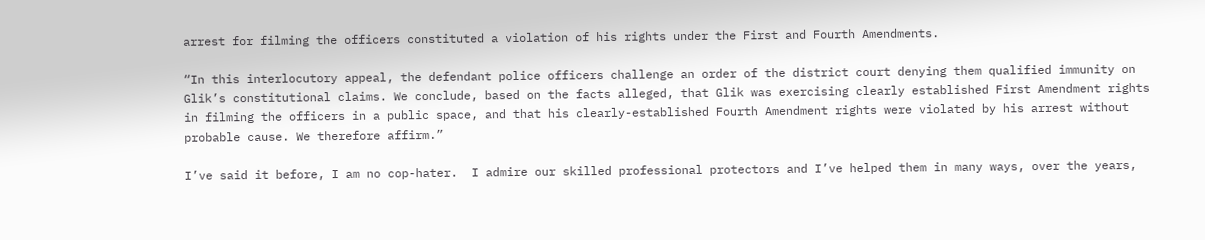arrest for filming the officers constituted a violation of his rights under the First and Fourth Amendments.

“In this interlocutory appeal, the defendant police officers challenge an order of the district court denying them qualified immunity on Glik’s constitutional claims. We conclude, based on the facts alleged, that Glik was exercising clearly established First Amendment rights in filming the officers in a public space, and that his clearly-established Fourth Amendment rights were violated by his arrest without probable cause. We therefore affirm.”

I’ve said it before, I am no cop-hater.  I admire our skilled professional protectors and I’ve helped them in many ways, over the years,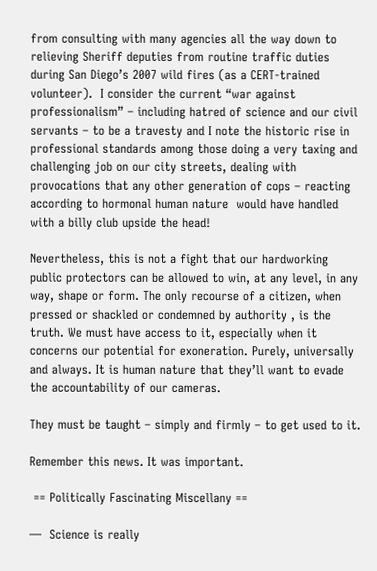from consulting with many agencies all the way down to relieving Sheriff deputies from routine traffic duties during San Diego’s 2007 wild fires (as a CERT-trained volunteer).  I consider the current “war against professionalism” – including hatred of science and our civil servants – to be a travesty and I note the historic rise in professional standards among those doing a very taxing and challenging job on our city streets, dealing with provocations that any other generation of cops – reacting according to hormonal human nature  would have handled with a billy club upside the head!

Nevertheless, this is not a fight that our hardworking public protectors can be allowed to win, at any level, in any way, shape or form. The only recourse of a citizen, when pressed or shackled or condemned by authority , is the truth. We must have access to it, especially when it concerns our potential for exoneration. Purely, universally and always. It is human nature that they’ll want to evade the accountability of our cameras.

They must be taught – simply and firmly – to get used to it.

Remember this news. It was important.

 == Politically Fascinating Miscellany ==

—  Science is really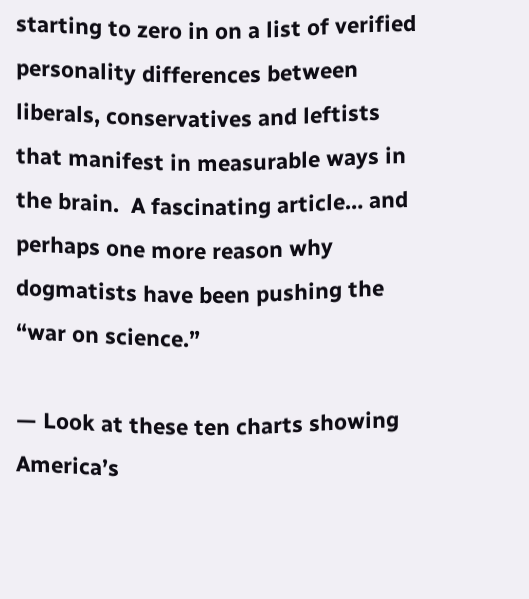starting to zero in on a list of verified personality differences between liberals, conservatives and leftists that manifest in measurable ways in the brain.  A fascinating article… and perhaps one more reason why dogmatists have been pushing the “war on science.”

— Look at these ten charts showing America’s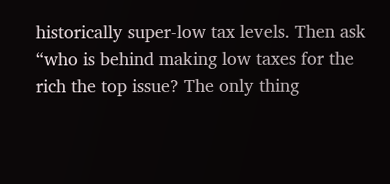historically super-low tax levels. Then ask “who is behind making low taxes for the rich the top issue? The only thing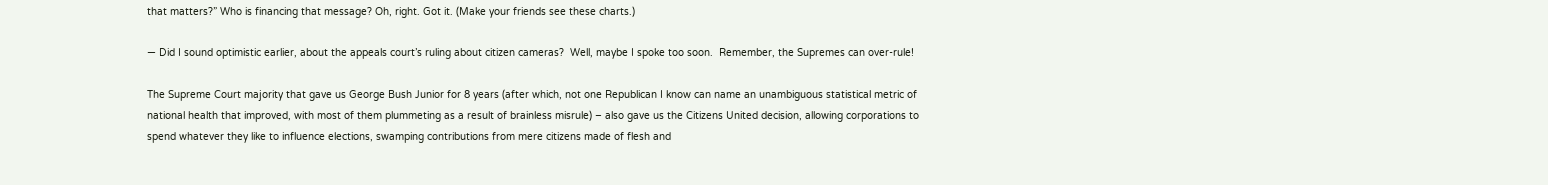that matters?” Who is financing that message? Oh, right. Got it. (Make your friends see these charts.)

— Did I sound optimistic earlier, about the appeals court’s ruling about citizen cameras?  Well, maybe I spoke too soon.  Remember, the Supremes can over-rule!

The Supreme Court majority that gave us George Bush Junior for 8 years (after which, not one Republican I know can name an unambiguous statistical metric of national health that improved, with most of them plummeting as a result of brainless misrule) – also gave us the Citizens United decision, allowing corporations to spend whatever they like to influence elections, swamping contributions from mere citizens made of flesh and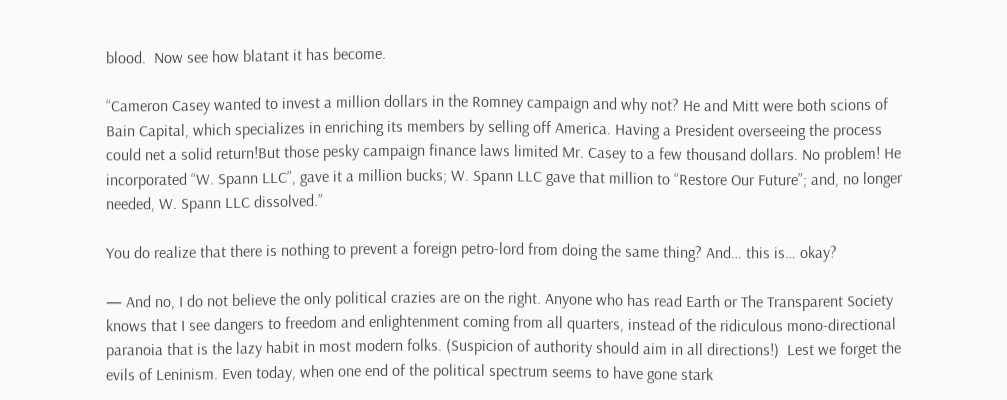blood.  Now see how blatant it has become.

“Cameron Casey wanted to invest a million dollars in the Romney campaign and why not? He and Mitt were both scions of Bain Capital, which specializes in enriching its members by selling off America. Having a President overseeing the process could net a solid return!But those pesky campaign finance laws limited Mr. Casey to a few thousand dollars. No problem! He incorporated “W. Spann LLC”, gave it a million bucks; W. Spann LLC gave that million to “Restore Our Future”; and, no longer needed, W. Spann LLC dissolved.”

You do realize that there is nothing to prevent a foreign petro-lord from doing the same thing? And… this is… okay?

— And no, I do not believe the only political crazies are on the right. Anyone who has read Earth or The Transparent Society knows that I see dangers to freedom and enlightenment coming from all quarters, instead of the ridiculous mono-directional paranoia that is the lazy habit in most modern folks. (Suspicion of authority should aim in all directions!)  Lest we forget the evils of Leninism. Even today, when one end of the political spectrum seems to have gone stark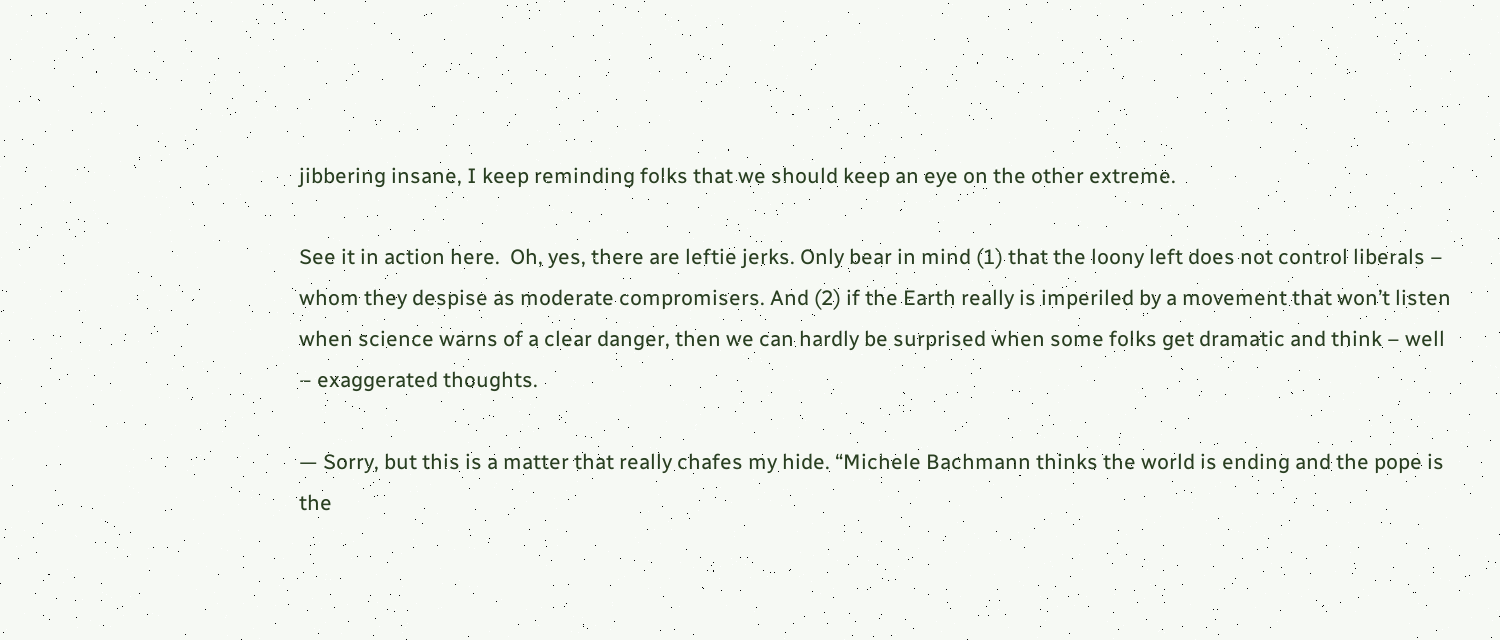jibbering insane, I keep reminding folks that we should keep an eye on the other extreme.

See it in action here.  Oh, yes, there are leftie jerks. Only bear in mind (1) that the loony left does not control liberals – whom they despise as moderate compromisers. And (2) if the Earth really is imperiled by a movement that won’t listen when science warns of a clear danger, then we can hardly be surprised when some folks get dramatic and think – well – exaggerated thoughts.

— Sorry, but this is a matter that really chafes my hide. “Michele Bachmann thinks the world is ending and the pope is the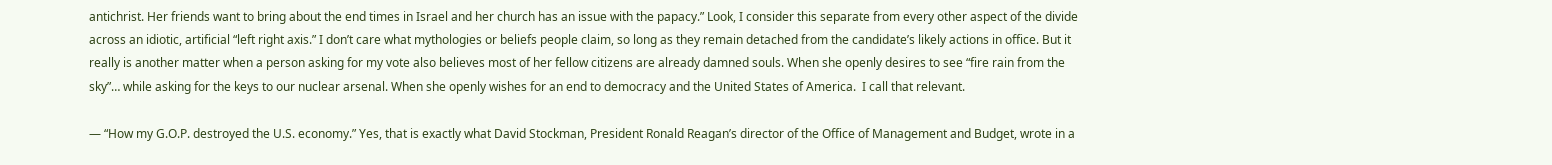antichrist. Her friends want to bring about the end times in Israel and her church has an issue with the papacy.” Look, I consider this separate from every other aspect of the divide across an idiotic, artificial “left right axis.” I don’t care what mythologies or beliefs people claim, so long as they remain detached from the candidate’s likely actions in office. But it really is another matter when a person asking for my vote also believes most of her fellow citizens are already damned souls. When she openly desires to see “fire rain from the sky”… while asking for the keys to our nuclear arsenal. When she openly wishes for an end to democracy and the United States of America.  I call that relevant.

— “How my G.O.P. destroyed the U.S. economy.” Yes, that is exactly what David Stockman, President Ronald Reagan’s director of the Office of Management and Budget, wrote in a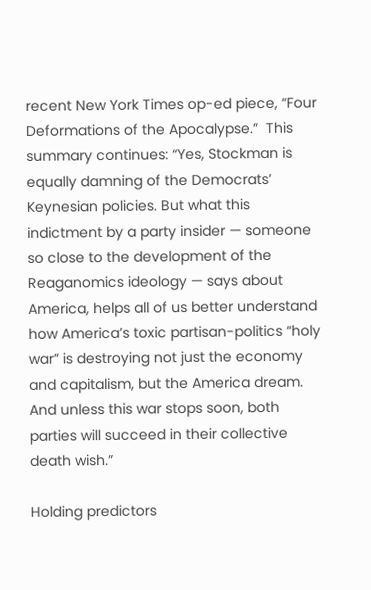recent New York Times op-ed piece, “Four Deformations of the Apocalypse.”  This summary continues: “Yes, Stockman is equally damning of the Democrats’ Keynesian policies. But what this indictment by a party insider — someone so close to the development of the Reaganomics ideology — says about America, helps all of us better understand how America’s toxic partisan-politics “holy war” is destroying not just the economy and capitalism, but the America dream. And unless this war stops soon, both parties will succeed in their collective death wish.”

Holding predictors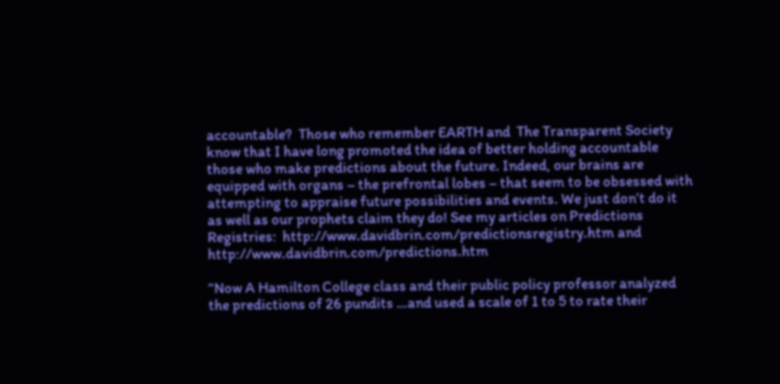accountable?  Those who remember EARTH and  The Transparent Society know that I have long promoted the idea of better holding accountable those who make predictions about the future. Indeed, our brains are equipped with organs – the prefrontal lobes – that seem to be obsessed with attempting to appraise future possibilities and events. We just don’t do it as well as our prophets claim they do! See my articles on Predictions Registries:  http://www.davidbrin.com/predictionsregistry.htm and http://www.davidbrin.com/predictions.htm

“Now A Hamilton College class and their public policy professor analyzed the predictions of 26 pundits …and used a scale of 1 to 5 to rate their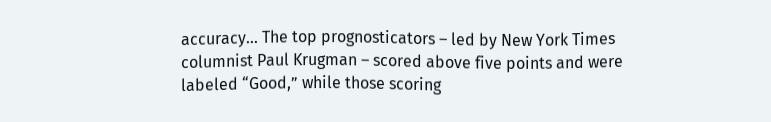accuracy… The top prognosticators – led by New York Times columnist Paul Krugman – scored above five points and were labeled “Good,” while those scoring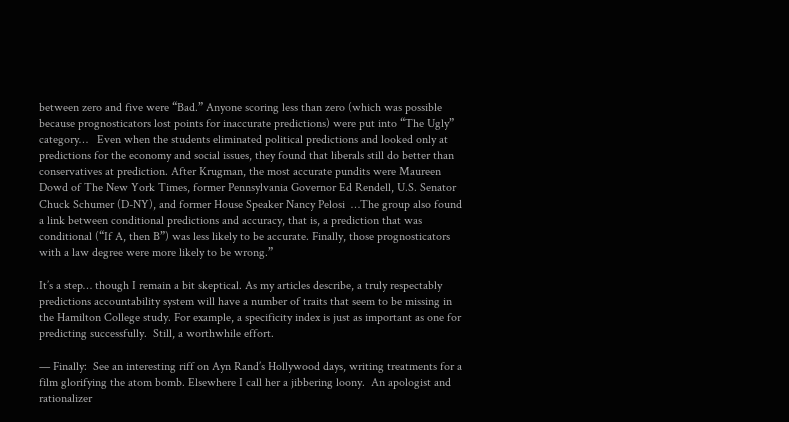between zero and five were “Bad.” Anyone scoring less than zero (which was possible because prognosticators lost points for inaccurate predictions) were put into “The Ugly” category…   Even when the students eliminated political predictions and looked only at predictions for the economy and social issues, they found that liberals still do better than conservatives at prediction. After Krugman, the most accurate pundits were Maureen Dowd of The New York Times, former Pennsylvania Governor Ed Rendell, U.S. Senator Chuck Schumer (D-NY), and former House Speaker Nancy Pelosi  …The group also found a link between conditional predictions and accuracy, that is, a prediction that was conditional (“If A, then B”) was less likely to be accurate. Finally, those prognosticators with a law degree were more likely to be wrong.”

It’s a step… though I remain a bit skeptical. As my articles describe, a truly respectably predictions accountability system will have a number of traits that seem to be missing in the Hamilton College study. For example, a specificity index is just as important as one for predicting successfully.  Still, a worthwhile effort.

— Finally:  See an interesting riff on Ayn Rand’s Hollywood days, writing treatments for a film glorifying the atom bomb. Elsewhere I call her a jibbering loony.  An apologist and rationalizer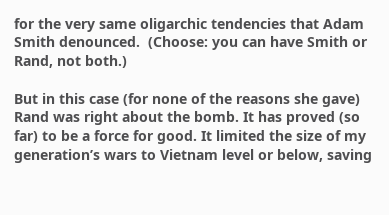for the very same oligarchic tendencies that Adam Smith denounced.  (Choose: you can have Smith or Rand, not both.)

But in this case (for none of the reasons she gave) Rand was right about the bomb. It has proved (so far) to be a force for good. It limited the size of my generation’s wars to Vietnam level or below, saving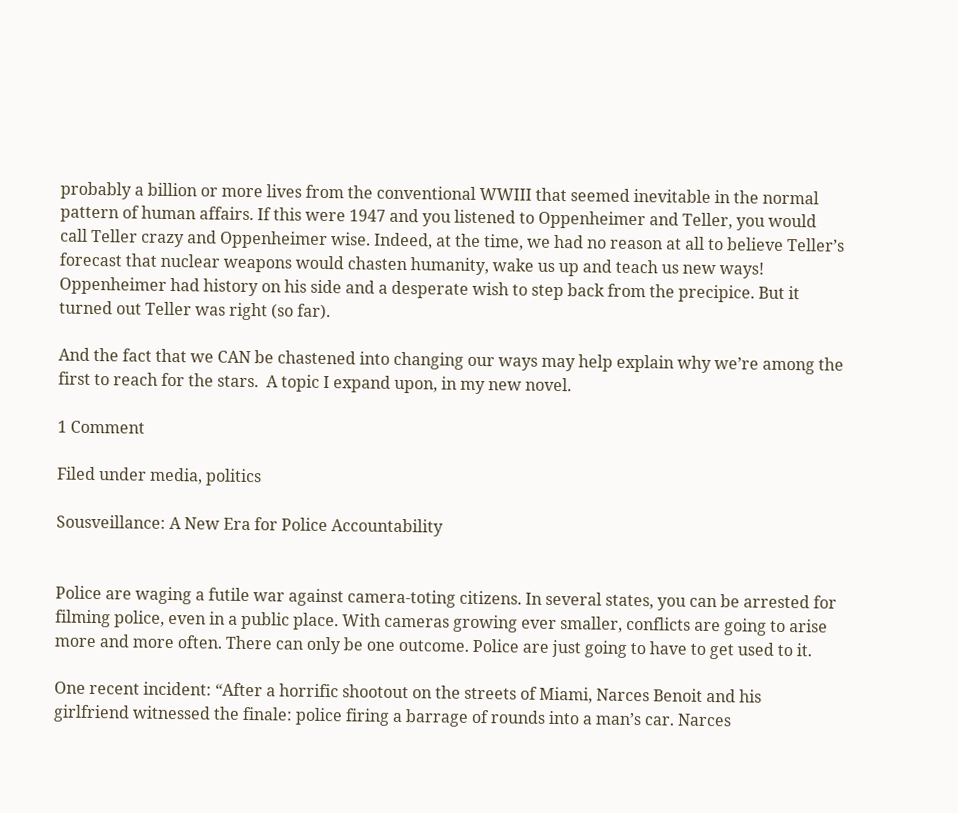probably a billion or more lives from the conventional WWIII that seemed inevitable in the normal pattern of human affairs. If this were 1947 and you listened to Oppenheimer and Teller, you would call Teller crazy and Oppenheimer wise. Indeed, at the time, we had no reason at all to believe Teller’s forecast that nuclear weapons would chasten humanity, wake us up and teach us new ways! Oppenheimer had history on his side and a desperate wish to step back from the precipice. But it turned out Teller was right (so far).

And the fact that we CAN be chastened into changing our ways may help explain why we’re among the first to reach for the stars.  A topic I expand upon, in my new novel.

1 Comment

Filed under media, politics

Sousveillance: A New Era for Police Accountability


Police are waging a futile war against camera-toting citizens. In several states, you can be arrested for filming police, even in a public place. With cameras growing ever smaller, conflicts are going to arise more and more often. There can only be one outcome. Police are just going to have to get used to it.

One recent incident: “After a horrific shootout on the streets of Miami, Narces Benoit and his girlfriend witnessed the finale: police firing a barrage of rounds into a man’s car. Narces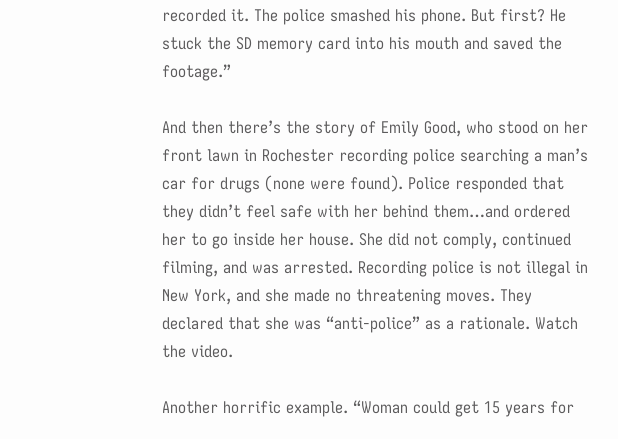recorded it. The police smashed his phone. But first? He stuck the SD memory card into his mouth and saved the footage.”

And then there’s the story of Emily Good, who stood on her front lawn in Rochester recording police searching a man’s car for drugs (none were found). Police responded that they didn’t feel safe with her behind them…and ordered her to go inside her house. She did not comply, continued filming, and was arrested. Recording police is not illegal in New York, and she made no threatening moves. They declared that she was “anti-police” as a rationale. Watch the video.

Another horrific example. “Woman could get 15 years for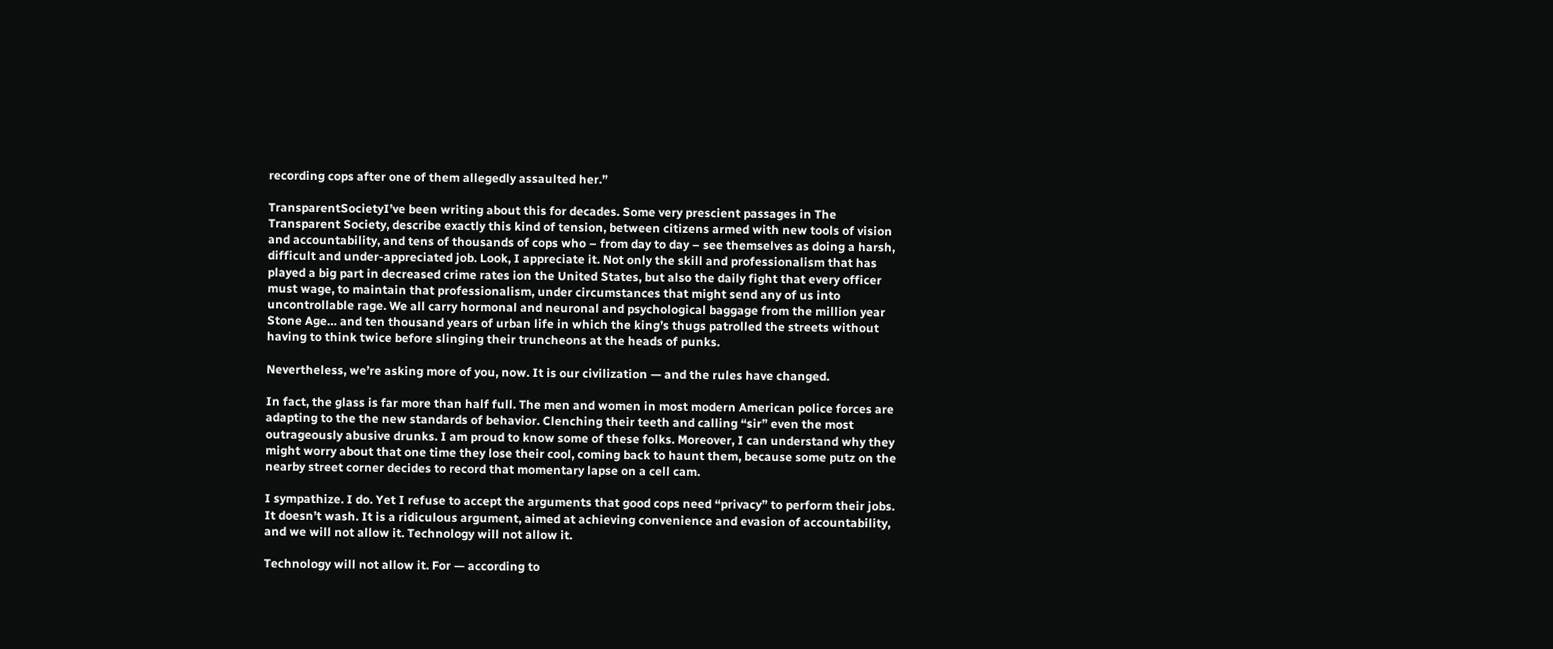recording cops after one of them allegedly assaulted her.”

TransparentSocietyI’ve been writing about this for decades. Some very prescient passages in The Transparent Society, describe exactly this kind of tension, between citizens armed with new tools of vision and accountability, and tens of thousands of cops who – from day to day – see themselves as doing a harsh, difficult and under-appreciated job. Look, I appreciate it. Not only the skill and professionalism that has played a big part in decreased crime rates ion the United States, but also the daily fight that every officer must wage, to maintain that professionalism, under circumstances that might send any of us into uncontrollable rage. We all carry hormonal and neuronal and psychological baggage from the million year Stone Age… and ten thousand years of urban life in which the king’s thugs patrolled the streets without having to think twice before slinging their truncheons at the heads of punks.

Nevertheless, we’re asking more of you, now. It is our civilization — and the rules have changed.

In fact, the glass is far more than half full. The men and women in most modern American police forces are adapting to the the new standards of behavior. Clenching their teeth and calling “sir” even the most outrageously abusive drunks. I am proud to know some of these folks. Moreover, I can understand why they might worry about that one time they lose their cool, coming back to haunt them, because some putz on the nearby street corner decides to record that momentary lapse on a cell cam.

I sympathize. I do. Yet I refuse to accept the arguments that good cops need “privacy” to perform their jobs. It doesn’t wash. It is a ridiculous argument, aimed at achieving convenience and evasion of accountability, and we will not allow it. Technology will not allow it.

Technology will not allow it. For — according to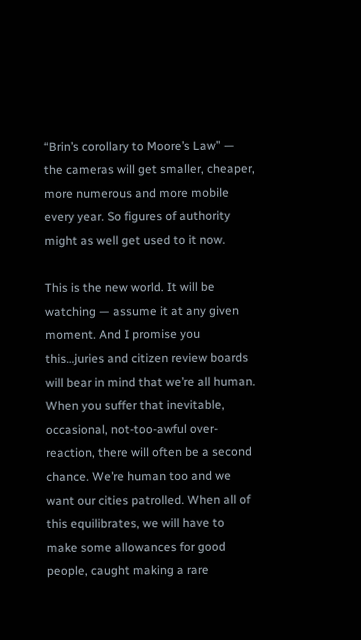“Brin’s corollary to Moore’s Law” — the cameras will get smaller, cheaper, more numerous and more mobile every year. So figures of authority might as well get used to it now.

This is the new world. It will be watching — assume it at any given moment. And I promise you this…juries and citizen review boards will bear in mind that we’re all human. When you suffer that inevitable, occasional, not-too-awful over-reaction, there will often be a second chance. We’re human too and we want our cities patrolled. When all of this equilibrates, we will have to make some allowances for good people, caught making a rare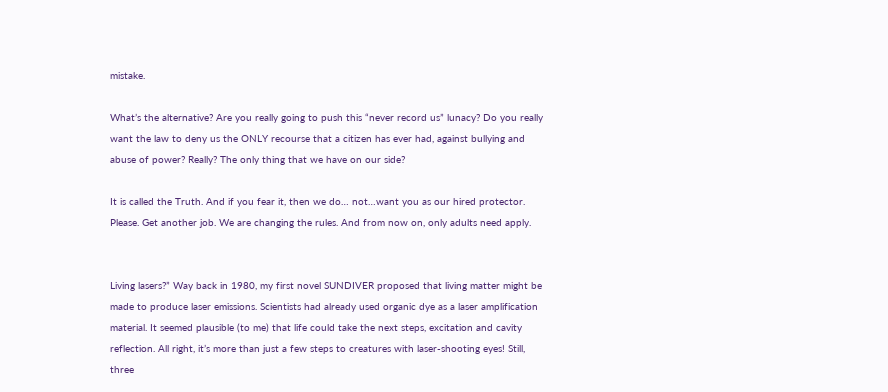mistake.

What’s the alternative? Are you really going to push this “never record us” lunacy? Do you really want the law to deny us the ONLY recourse that a citizen has ever had, against bullying and abuse of power? Really? The only thing that we have on our side?

It is called the Truth. And if you fear it, then we do… not…want you as our hired protector. Please. Get another job. We are changing the rules. And from now on, only adults need apply.


Living lasers?” Way back in 1980, my first novel SUNDIVER proposed that living matter might be made to produce laser emissions. Scientists had already used organic dye as a laser amplification material. It seemed plausible (to me) that life could take the next steps, excitation and cavity reflection. All right, it’s more than just a few steps to creatures with laser-shooting eyes! Still, three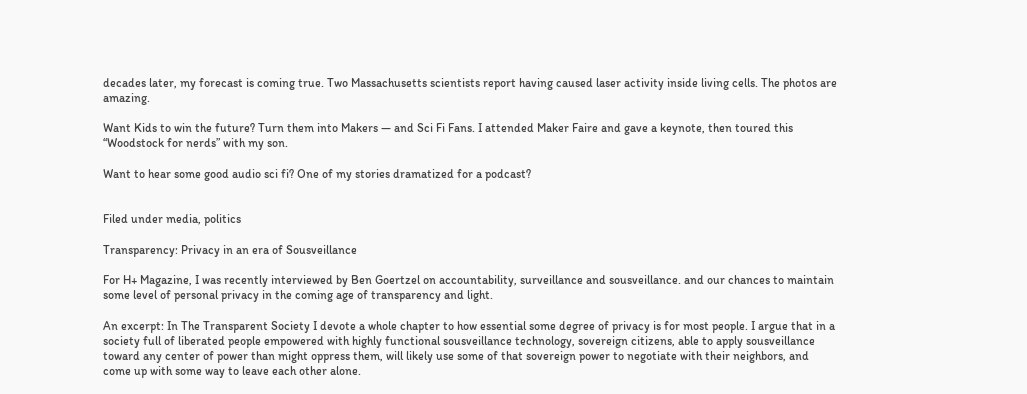decades later, my forecast is coming true. Two Massachusetts scientists report having caused laser activity inside living cells. The photos are amazing.

Want Kids to win the future? Turn them into Makers — and Sci Fi Fans. I attended Maker Faire and gave a keynote, then toured this “Woodstock for nerds” with my son.

Want to hear some good audio sci fi? One of my stories dramatized for a podcast?


Filed under media, politics

Transparency: Privacy in an era of Sousveillance

For H+ Magazine, I was recently interviewed by Ben Goertzel on accountability, surveillance and sousveillance. and our chances to maintain some level of personal privacy in the coming age of transparency and light.

An excerpt: In The Transparent Society I devote a whole chapter to how essential some degree of privacy is for most people. I argue that in a society full of liberated people empowered with highly functional sousveillance technology, sovereign citizens, able to apply sousveillance toward any center of power than might oppress them, will likely use some of that sovereign power to negotiate with their neighbors, and come up with some way to leave each other alone.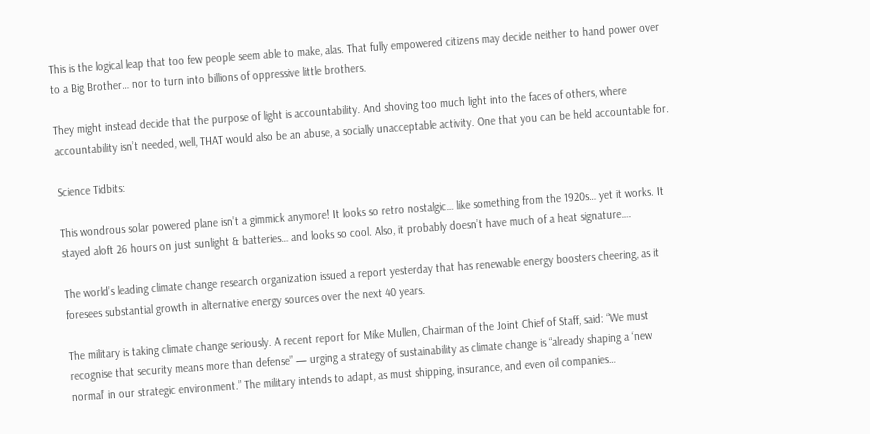This is the logical leap that too few people seem able to make, alas. That fully empowered citizens may decide neither to hand power over to a Big Brother… nor to turn into billions of oppressive little brothers.

They might instead decide that the purpose of light is accountability. And shoving too much light into the faces of others, where accountability isn’t needed, well, THAT would also be an abuse, a socially unacceptable activity. One that you can be held accountable for.

Science Tidbits:

This wondrous solar powered plane isn’t a gimmick anymore! It looks so retro nostalgic… like something from the 1920s… yet it works. It stayed aloft 26 hours on just sunlight & batteries… and looks so cool. Also, it probably doesn’t have much of a heat signature….

The world’s leading climate change research organization issued a report yesterday that has renewable energy boosters cheering, as it foresees substantial growth in alternative energy sources over the next 40 years.

The military is taking climate change seriously. A recent report for Mike Mullen, Chairman of the Joint Chief of Staff, said: “We must recognise that security means more than defense” — urging a strategy of sustainability as climate change is “already shaping a ‘new normal’ in our strategic environment.” The military intends to adapt, as must shipping, insurance, and even oil companies…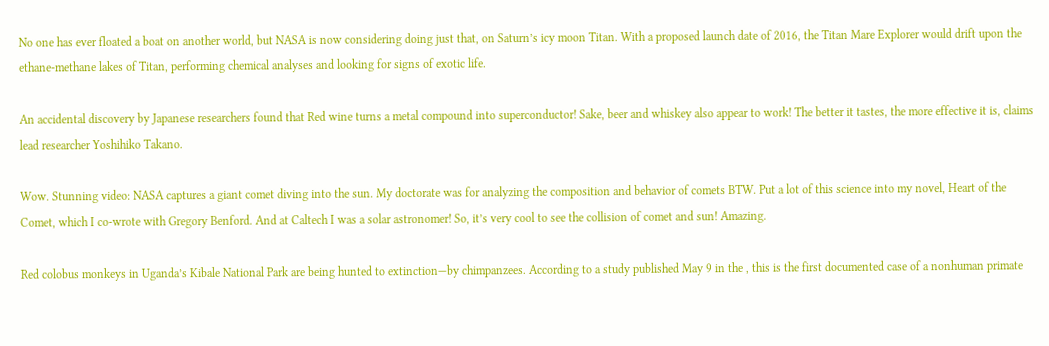No one has ever floated a boat on another world, but NASA is now considering doing just that, on Saturn’s icy moon Titan. With a proposed launch date of 2016, the Titan Mare Explorer would drift upon the ethane-methane lakes of Titan, performing chemical analyses and looking for signs of exotic life.

An accidental discovery by Japanese researchers found that Red wine turns a metal compound into superconductor! Sake, beer and whiskey also appear to work! The better it tastes, the more effective it is, claims lead researcher Yoshihiko Takano.

Wow. Stunning video: NASA captures a giant comet diving into the sun. My doctorate was for analyzing the composition and behavior of comets BTW. Put a lot of this science into my novel, Heart of the Comet, which I co-wrote with Gregory Benford. And at Caltech I was a solar astronomer! So, it’s very cool to see the collision of comet and sun! Amazing.

Red colobus monkeys in Uganda’s Kibale National Park are being hunted to extinction—by chimpanzees. According to a study published May 9 in the , this is the first documented case of a nonhuman primate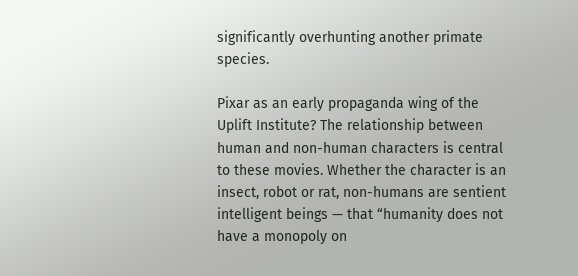significantly overhunting another primate species.

Pixar as an early propaganda wing of the Uplift Institute? The relationship between human and non-human characters is central to these movies. Whether the character is an insect, robot or rat, non-humans are sentient intelligent beings — that “humanity does not have a monopoly on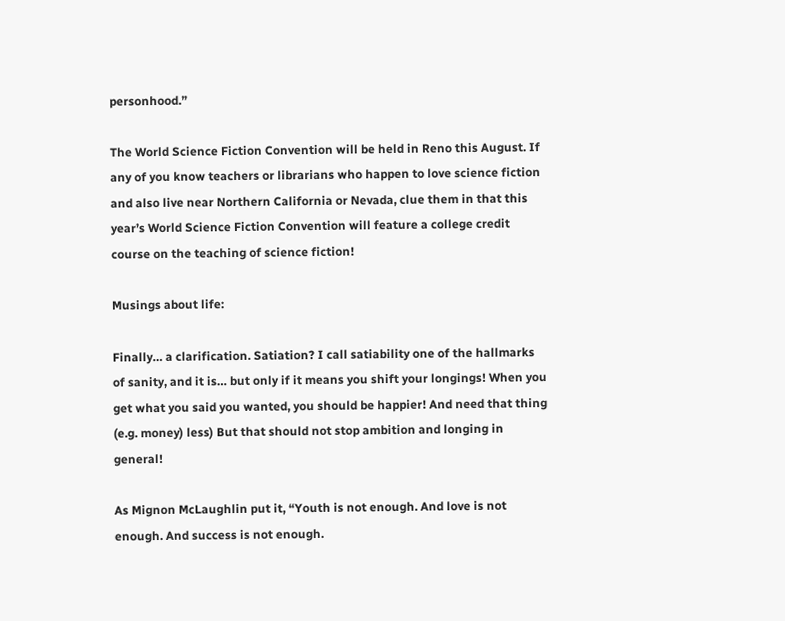personhood.”

The World Science Fiction Convention will be held in Reno this August. If any of you know teachers or librarians who happen to love science fiction and also live near Northern California or Nevada, clue them in that this year’s World Science Fiction Convention will feature a college credit course on the teaching of science fiction!

Musings about life:

Finally… a clarification. Satiation? I call satiability one of the hallmarks of sanity, and it is… but only if it means you shift your longings! When you get what you said you wanted, you should be happier! And need that thing (e.g. money) less) But that should not stop ambition and longing in general!

As Mignon McLaughlin put it, “Youth is not enough. And love is not enough. And success is not enough.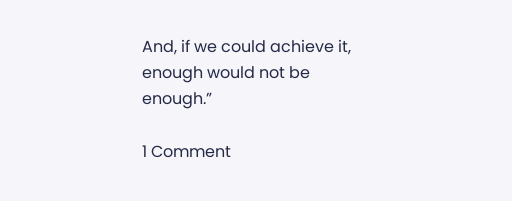And, if we could achieve it, enough would not be enough.”

1 Comment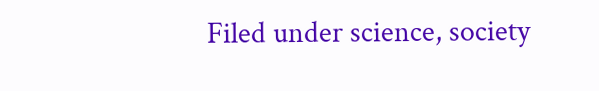Filed under science, society